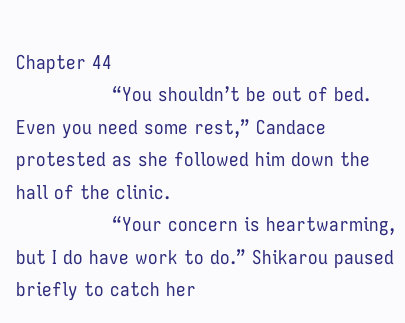Chapter 44
                “You shouldn’t be out of bed. Even you need some rest,” Candace protested as she followed him down the hall of the clinic.
                “Your concern is heartwarming, but I do have work to do.” Shikarou paused briefly to catch her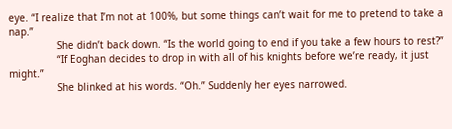eye. “I realize that I’m not at 100%, but some things can’t wait for me to pretend to take a nap.”
                She didn’t back down. “Is the world going to end if you take a few hours to rest?”
                “If Eoghan decides to drop in with all of his knights before we’re ready, it just might.”
                She blinked at his words. “Oh.” Suddenly her eyes narrowed.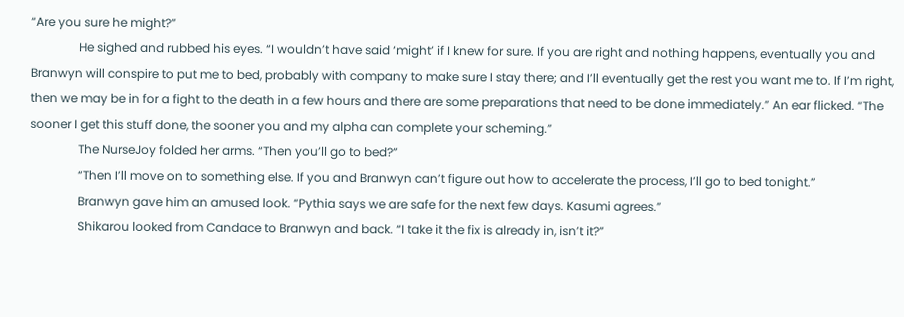“Are you sure he might?”
                He sighed and rubbed his eyes. “I wouldn’t have said ‘might’ if I knew for sure. If you are right and nothing happens, eventually you and Branwyn will conspire to put me to bed, probably with company to make sure I stay there; and I’ll eventually get the rest you want me to. If I’m right, then we may be in for a fight to the death in a few hours and there are some preparations that need to be done immediately.” An ear flicked. “The sooner I get this stuff done, the sooner you and my alpha can complete your scheming.”
                The NurseJoy folded her arms. “Then you’ll go to bed?”
                “Then I’ll move on to something else. If you and Branwyn can’t figure out how to accelerate the process, I’ll go to bed tonight.”
                Branwyn gave him an amused look. “Pythia says we are safe for the next few days. Kasumi agrees.”
                Shikarou looked from Candace to Branwyn and back. “I take it the fix is already in, isn’t it?”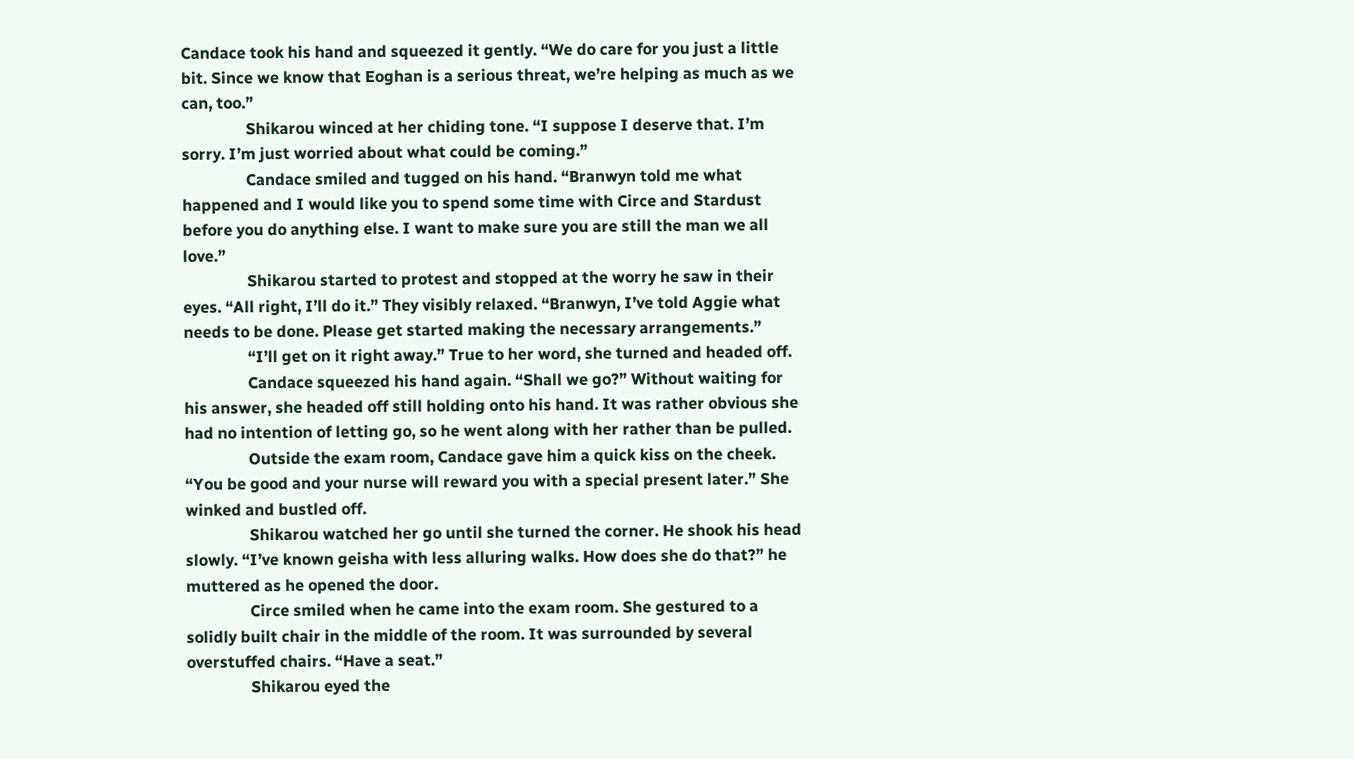Candace took his hand and squeezed it gently. “We do care for you just a little bit. Since we know that Eoghan is a serious threat, we’re helping as much as we can, too.”
                Shikarou winced at her chiding tone. “I suppose I deserve that. I’m sorry. I’m just worried about what could be coming.”
                Candace smiled and tugged on his hand. “Branwyn told me what happened and I would like you to spend some time with Circe and Stardust before you do anything else. I want to make sure you are still the man we all love.”
                Shikarou started to protest and stopped at the worry he saw in their eyes. “All right, I’ll do it.” They visibly relaxed. “Branwyn, I’ve told Aggie what needs to be done. Please get started making the necessary arrangements.”
                “I’ll get on it right away.” True to her word, she turned and headed off.
                Candace squeezed his hand again. “Shall we go?” Without waiting for his answer, she headed off still holding onto his hand. It was rather obvious she had no intention of letting go, so he went along with her rather than be pulled.
                Outside the exam room, Candace gave him a quick kiss on the cheek. “You be good and your nurse will reward you with a special present later.” She winked and bustled off.
                Shikarou watched her go until she turned the corner. He shook his head slowly. “I’ve known geisha with less alluring walks. How does she do that?” he muttered as he opened the door.
                Circe smiled when he came into the exam room. She gestured to a solidly built chair in the middle of the room. It was surrounded by several overstuffed chairs. “Have a seat.”
                Shikarou eyed the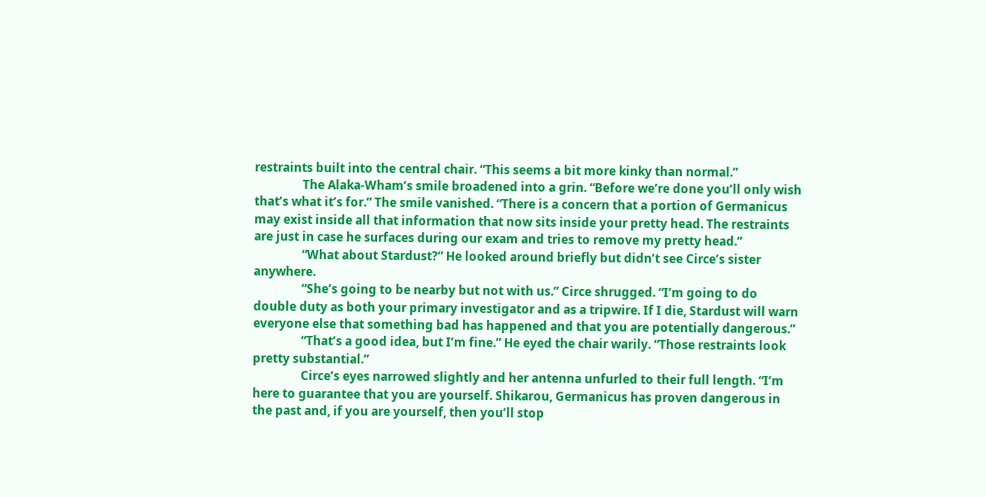restraints built into the central chair. “This seems a bit more kinky than normal.”
                The Alaka-Wham’s smile broadened into a grin. “Before we’re done you’ll only wish that’s what it’s for.” The smile vanished. “There is a concern that a portion of Germanicus may exist inside all that information that now sits inside your pretty head. The restraints are just in case he surfaces during our exam and tries to remove my pretty head.”
                “What about Stardust?” He looked around briefly but didn’t see Circe’s sister anywhere.
                “She’s going to be nearby but not with us.” Circe shrugged. “I’m going to do double duty as both your primary investigator and as a tripwire. If I die, Stardust will warn everyone else that something bad has happened and that you are potentially dangerous.”
                “That’s a good idea, but I’m fine.” He eyed the chair warily. “Those restraints look pretty substantial.”
                Circe’s eyes narrowed slightly and her antenna unfurled to their full length. “I’m here to guarantee that you are yourself. Shikarou, Germanicus has proven dangerous in the past and, if you are yourself, then you’ll stop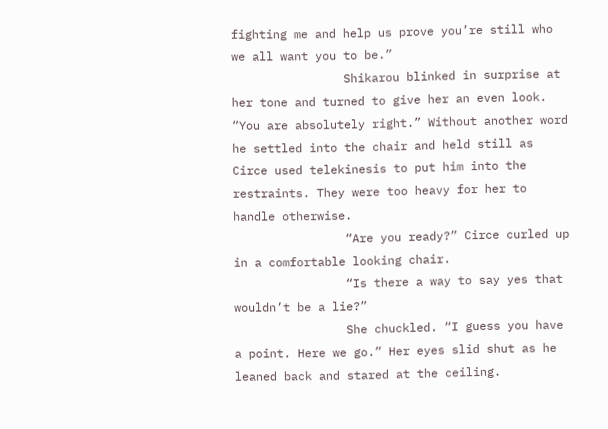fighting me and help us prove you’re still who we all want you to be.”
                Shikarou blinked in surprise at her tone and turned to give her an even look. “You are absolutely right.” Without another word he settled into the chair and held still as Circe used telekinesis to put him into the restraints. They were too heavy for her to handle otherwise.
                “Are you ready?” Circe curled up in a comfortable looking chair.
                “Is there a way to say yes that wouldn’t be a lie?”
                She chuckled. “I guess you have a point. Here we go.” Her eyes slid shut as he leaned back and stared at the ceiling.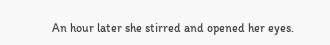An hour later she stirred and opened her eyes.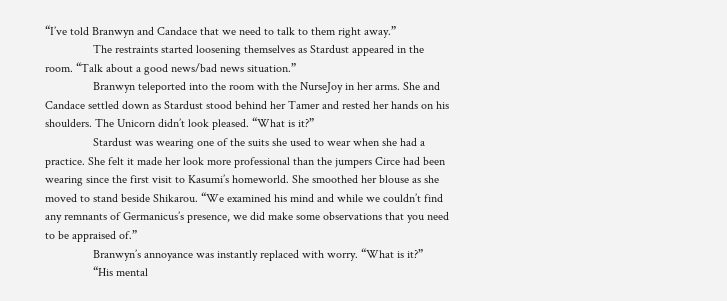“I’ve told Branwyn and Candace that we need to talk to them right away.”
                The restraints started loosening themselves as Stardust appeared in the room. “Talk about a good news/bad news situation.”
                Branwyn teleported into the room with the NurseJoy in her arms. She and Candace settled down as Stardust stood behind her Tamer and rested her hands on his shoulders. The Unicorn didn’t look pleased. “What is it?”
                Stardust was wearing one of the suits she used to wear when she had a practice. She felt it made her look more professional than the jumpers Circe had been wearing since the first visit to Kasumi’s homeworld. She smoothed her blouse as she moved to stand beside Shikarou. “We examined his mind and while we couldn’t find any remnants of Germanicus’s presence, we did make some observations that you need to be appraised of.”
                Branwyn’s annoyance was instantly replaced with worry. “What is it?”
                “His mental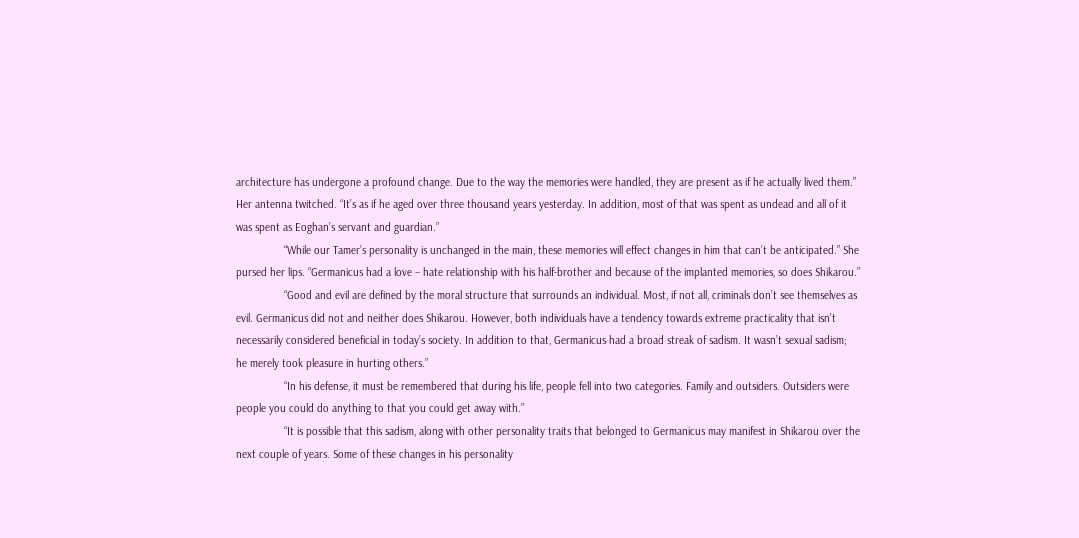architecture has undergone a profound change. Due to the way the memories were handled, they are present as if he actually lived them.” Her antenna twitched. “It’s as if he aged over three thousand years yesterday. In addition, most of that was spent as undead and all of it was spent as Eoghan’s servant and guardian.”
                “While our Tamer’s personality is unchanged in the main, these memories will effect changes in him that can’t be anticipated.” She pursed her lips. “Germanicus had a love – hate relationship with his half-brother and because of the implanted memories, so does Shikarou.”
                “Good and evil are defined by the moral structure that surrounds an individual. Most, if not all, criminals don’t see themselves as evil. Germanicus did not and neither does Shikarou. However, both individuals have a tendency towards extreme practicality that isn’t necessarily considered beneficial in today’s society. In addition to that, Germanicus had a broad streak of sadism. It wasn’t sexual sadism; he merely took pleasure in hurting others.”
                “In his defense, it must be remembered that during his life, people fell into two categories. Family and outsiders. Outsiders were people you could do anything to that you could get away with.”
                “It is possible that this sadism, along with other personality traits that belonged to Germanicus may manifest in Shikarou over the next couple of years. Some of these changes in his personality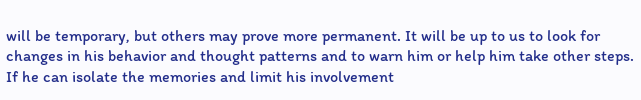will be temporary, but others may prove more permanent. It will be up to us to look for changes in his behavior and thought patterns and to warn him or help him take other steps. If he can isolate the memories and limit his involvement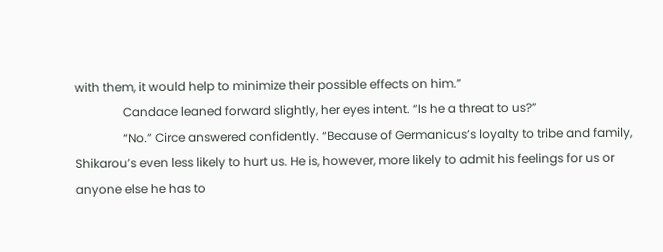with them, it would help to minimize their possible effects on him.”
                Candace leaned forward slightly, her eyes intent. “Is he a threat to us?”
                “No.” Circe answered confidently. “Because of Germanicus’s loyalty to tribe and family, Shikarou’s even less likely to hurt us. He is, however, more likely to admit his feelings for us or anyone else he has to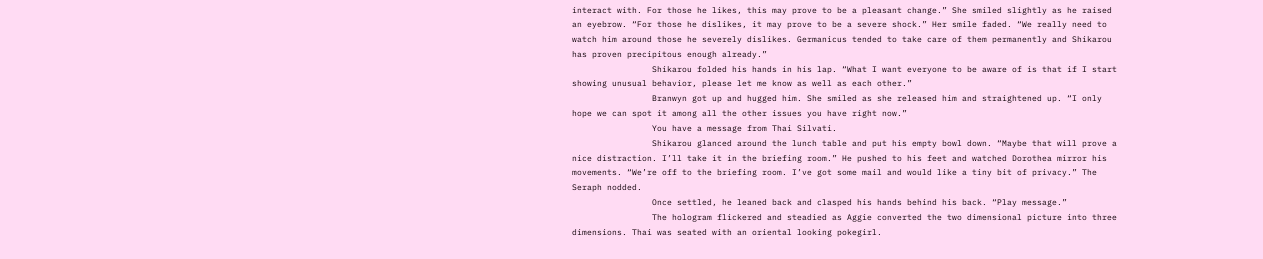interact with. For those he likes, this may prove to be a pleasant change.” She smiled slightly as he raised an eyebrow. “For those he dislikes, it may prove to be a severe shock.” Her smile faded. “We really need to watch him around those he severely dislikes. Germanicus tended to take care of them permanently and Shikarou has proven precipitous enough already.”
                Shikarou folded his hands in his lap. “What I want everyone to be aware of is that if I start showing unusual behavior, please let me know as well as each other.”
                Branwyn got up and hugged him. She smiled as she released him and straightened up. “I only hope we can spot it among all the other issues you have right now.”
                You have a message from Thai Silvati.
                Shikarou glanced around the lunch table and put his empty bowl down. “Maybe that will prove a nice distraction. I’ll take it in the briefing room.” He pushed to his feet and watched Dorothea mirror his movements. “We’re off to the briefing room. I’ve got some mail and would like a tiny bit of privacy.” The Seraph nodded.
                Once settled, he leaned back and clasped his hands behind his back. “Play message.”
                The hologram flickered and steadied as Aggie converted the two dimensional picture into three dimensions. Thai was seated with an oriental looking pokegirl.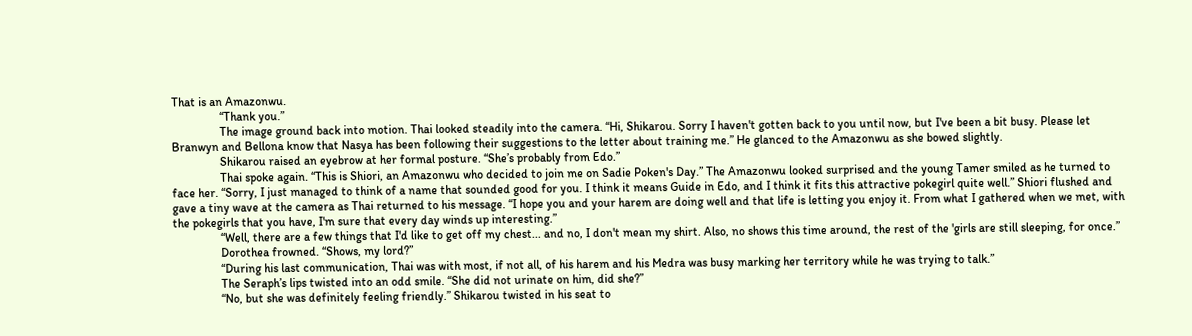That is an Amazonwu.
                “Thank you.”
                The image ground back into motion. Thai looked steadily into the camera. “Hi, Shikarou. Sorry I haven't gotten back to you until now, but I've been a bit busy. Please let Branwyn and Bellona know that Nasya has been following their suggestions to the letter about training me.” He glanced to the Amazonwu as she bowed slightly.
                Shikarou raised an eyebrow at her formal posture. “She’s probably from Edo.”
                Thai spoke again. “This is Shiori, an Amazonwu who decided to join me on Sadie Poken's Day.” The Amazonwu looked surprised and the young Tamer smiled as he turned to face her. “Sorry, I just managed to think of a name that sounded good for you. I think it means Guide in Edo, and I think it fits this attractive pokegirl quite well.” Shiori flushed and gave a tiny wave at the camera as Thai returned to his message. “I hope you and your harem are doing well and that life is letting you enjoy it. From what I gathered when we met, with the pokegirls that you have, I'm sure that every day winds up interesting.”
                “Well, there are a few things that I'd like to get off my chest... and no, I don't mean my shirt. Also, no shows this time around, the rest of the 'girls are still sleeping, for once.”
                Dorothea frowned. “Shows, my lord?”
                “During his last communication, Thai was with most, if not all, of his harem and his Medra was busy marking her territory while he was trying to talk.”
                The Seraph’s lips twisted into an odd smile. “She did not urinate on him, did she?”
                “No, but she was definitely feeling friendly.” Shikarou twisted in his seat to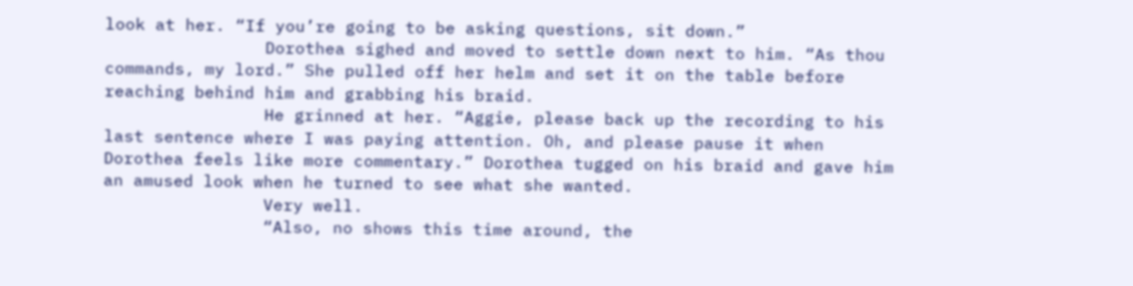look at her. “If you’re going to be asking questions, sit down.”
                Dorothea sighed and moved to settle down next to him. “As thou commands, my lord.” She pulled off her helm and set it on the table before reaching behind him and grabbing his braid.
                He grinned at her. “Aggie, please back up the recording to his last sentence where I was paying attention. Oh, and please pause it when Dorothea feels like more commentary.” Dorothea tugged on his braid and gave him an amused look when he turned to see what she wanted.
                Very well.
                “Also, no shows this time around, the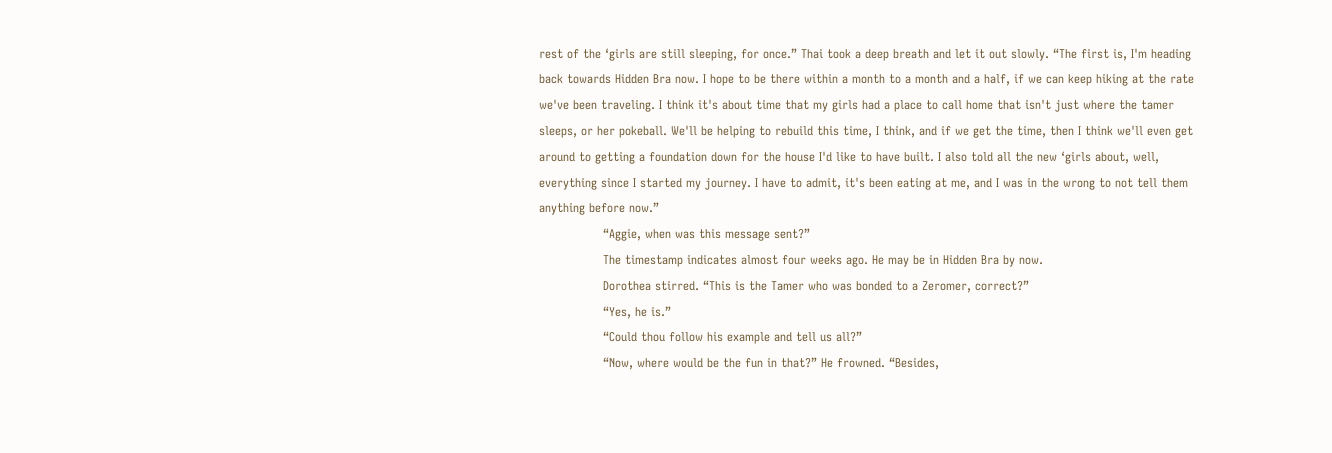rest of the ‘girls are still sleeping, for once.” Thai took a deep breath and let it out slowly. “The first is, I'm heading back towards Hidden Bra now. I hope to be there within a month to a month and a half, if we can keep hiking at the rate we've been traveling. I think it's about time that my girls had a place to call home that isn't just where the tamer sleeps, or her pokeball. We'll be helping to rebuild this time, I think, and if we get the time, then I think we'll even get around to getting a foundation down for the house I'd like to have built. I also told all the new ‘girls about, well, everything since I started my journey. I have to admit, it's been eating at me, and I was in the wrong to not tell them anything before now.”
                “Aggie, when was this message sent?”
                The timestamp indicates almost four weeks ago. He may be in Hidden Bra by now.
                Dorothea stirred. “This is the Tamer who was bonded to a Zeromer, correct?”
                “Yes, he is.”
                “Could thou follow his example and tell us all?”
                “Now, where would be the fun in that?” He frowned. “Besides,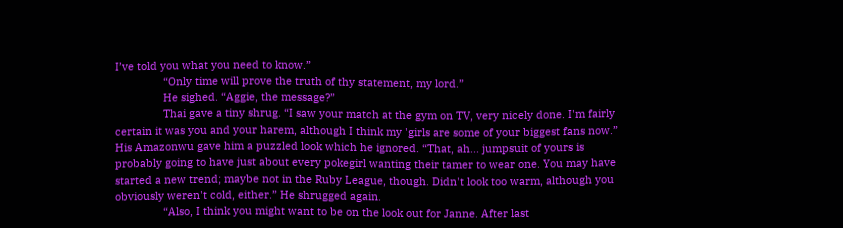I’ve told you what you need to know.”
                “Only time will prove the truth of thy statement, my lord.”
                He sighed. “Aggie, the message?”
                Thai gave a tiny shrug. “I saw your match at the gym on TV, very nicely done. I'm fairly certain it was you and your harem, although I think my 'girls are some of your biggest fans now.” His Amazonwu gave him a puzzled look which he ignored. “That, ah... jumpsuit of yours is probably going to have just about every pokegirl wanting their tamer to wear one. You may have started a new trend; maybe not in the Ruby League, though. Didn't look too warm, although you obviously weren't cold, either.” He shrugged again.
                “Also, I think you might want to be on the look out for Janne. After last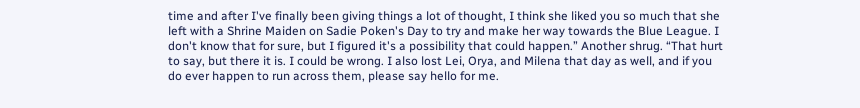time and after I've finally been giving things a lot of thought, I think she liked you so much that she left with a Shrine Maiden on Sadie Poken's Day to try and make her way towards the Blue League. I don't know that for sure, but I figured it's a possibility that could happen.” Another shrug. “That hurt to say, but there it is. I could be wrong. I also lost Lei, Orya, and Milena that day as well, and if you do ever happen to run across them, please say hello for me.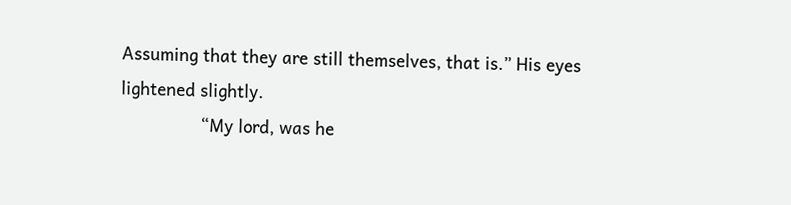Assuming that they are still themselves, that is.” His eyes lightened slightly.
                “My lord, was he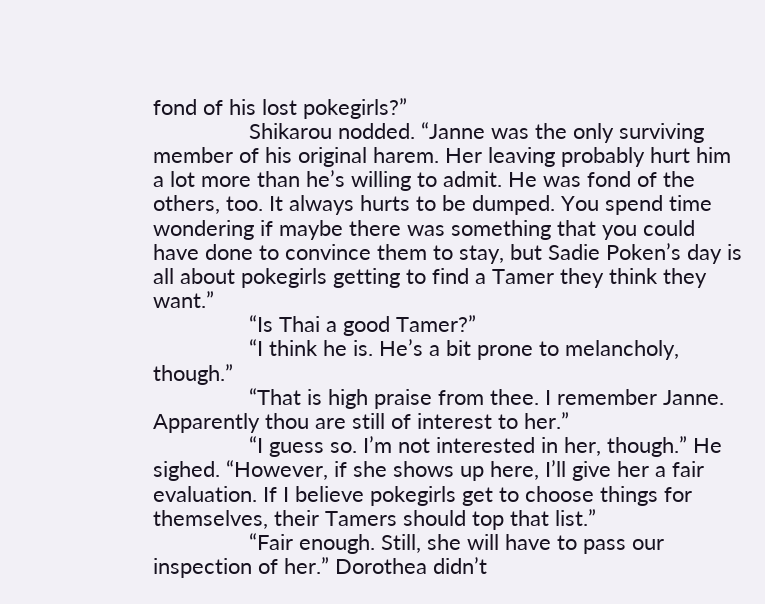fond of his lost pokegirls?”
                Shikarou nodded. “Janne was the only surviving member of his original harem. Her leaving probably hurt him a lot more than he’s willing to admit. He was fond of the others, too. It always hurts to be dumped. You spend time wondering if maybe there was something that you could have done to convince them to stay, but Sadie Poken’s day is all about pokegirls getting to find a Tamer they think they want.”
                “Is Thai a good Tamer?”
                “I think he is. He’s a bit prone to melancholy, though.”
                “That is high praise from thee. I remember Janne. Apparently thou are still of interest to her.”
                “I guess so. I’m not interested in her, though.” He sighed. “However, if she shows up here, I’ll give her a fair evaluation. If I believe pokegirls get to choose things for themselves, their Tamers should top that list.”
                “Fair enough. Still, she will have to pass our inspection of her.” Dorothea didn’t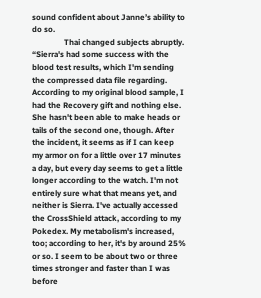sound confident about Janne’s ability to do so.
                Thai changed subjects abruptly. “Sierra's had some success with the blood test results, which I'm sending the compressed data file regarding. According to my original blood sample, I had the Recovery gift and nothing else. She hasn't been able to make heads or tails of the second one, though. After the incident, it seems as if I can keep my armor on for a little over 17 minutes a day, but every day seems to get a little longer according to the watch. I'm not entirely sure what that means yet, and neither is Sierra. I've actually accessed the CrossShield attack, according to my Pokedex. My metabolism's increased, too; according to her, it's by around 25% or so. I seem to be about two or three times stronger and faster than I was before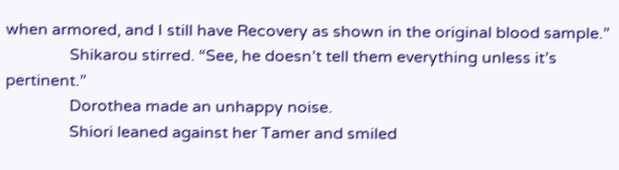when armored, and I still have Recovery as shown in the original blood sample.”
                Shikarou stirred. “See, he doesn’t tell them everything unless it’s pertinent.”
                Dorothea made an unhappy noise.
                Shiori leaned against her Tamer and smiled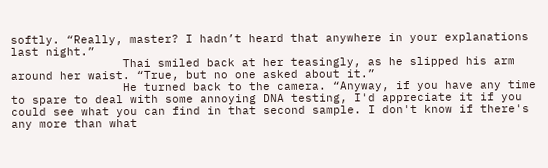softly. “Really, master? I hadn’t heard that anywhere in your explanations last night.”
                Thai smiled back at her teasingly, as he slipped his arm around her waist. “True, but no one asked about it.”
                He turned back to the camera. “Anyway, if you have any time to spare to deal with some annoying DNA testing, I'd appreciate it if you could see what you can find in that second sample. I don't know if there's any more than what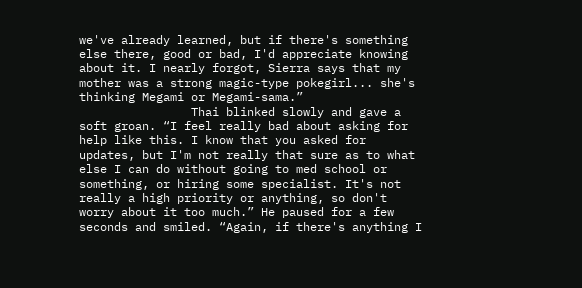we've already learned, but if there's something else there, good or bad, I'd appreciate knowing about it. I nearly forgot, Sierra says that my mother was a strong magic-type pokegirl... she's thinking Megami or Megami-sama.”
                Thai blinked slowly and gave a soft groan. “I feel really bad about asking for help like this. I know that you asked for updates, but I'm not really that sure as to what else I can do without going to med school or something, or hiring some specialist. It's not really a high priority or anything, so don't worry about it too much.” He paused for a few seconds and smiled. “Again, if there's anything I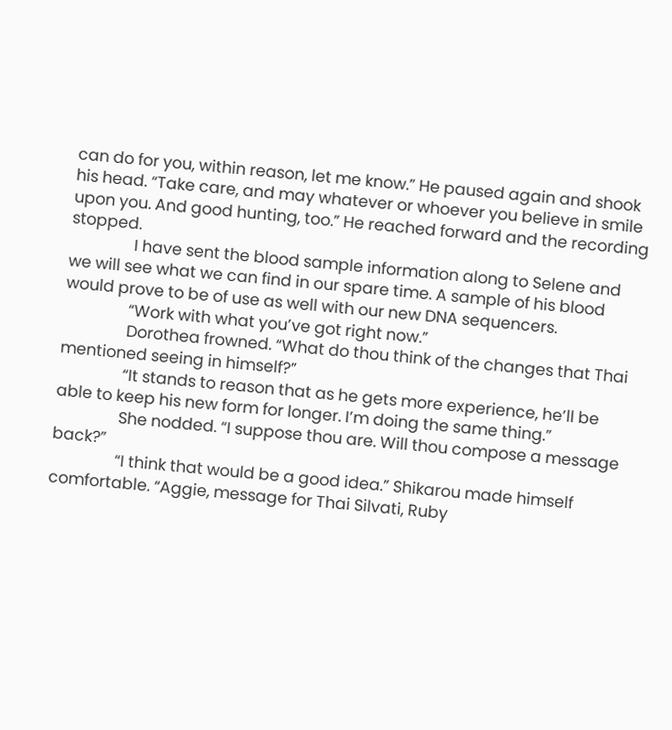can do for you, within reason, let me know.” He paused again and shook his head. “Take care, and may whatever or whoever you believe in smile upon you. And good hunting, too.” He reached forward and the recording stopped.
                I have sent the blood sample information along to Selene and we will see what we can find in our spare time. A sample of his blood would prove to be of use as well with our new DNA sequencers.
                “Work with what you’ve got right now.”
                Dorothea frowned. “What do thou think of the changes that Thai mentioned seeing in himself?”
                “It stands to reason that as he gets more experience, he’ll be able to keep his new form for longer. I’m doing the same thing.”
                She nodded. “I suppose thou are. Will thou compose a message back?”
                “I think that would be a good idea.” Shikarou made himself comfortable. “Aggie, message for Thai Silvati, Ruby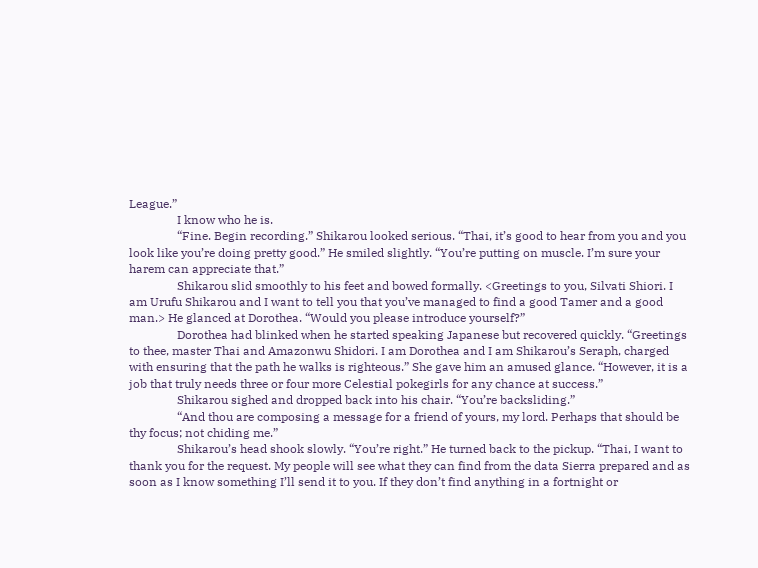League.”
                I know who he is.
                “Fine. Begin recording.” Shikarou looked serious. “Thai, it’s good to hear from you and you look like you’re doing pretty good.” He smiled slightly. “You’re putting on muscle. I’m sure your harem can appreciate that.”
                Shikarou slid smoothly to his feet and bowed formally. <Greetings to you, Silvati Shiori. I am Urufu Shikarou and I want to tell you that you’ve managed to find a good Tamer and a good man.> He glanced at Dorothea. “Would you please introduce yourself?”
                Dorothea had blinked when he started speaking Japanese but recovered quickly. “Greetings to thee, master Thai and Amazonwu Shidori. I am Dorothea and I am Shikarou’s Seraph, charged with ensuring that the path he walks is righteous.” She gave him an amused glance. “However, it is a job that truly needs three or four more Celestial pokegirls for any chance at success.”
                Shikarou sighed and dropped back into his chair. “You’re backsliding.”
                “And thou are composing a message for a friend of yours, my lord. Perhaps that should be thy focus; not chiding me.”
                Shikarou’s head shook slowly. “You’re right.” He turned back to the pickup. “Thai, I want to thank you for the request. My people will see what they can find from the data Sierra prepared and as soon as I know something I’ll send it to you. If they don’t find anything in a fortnight or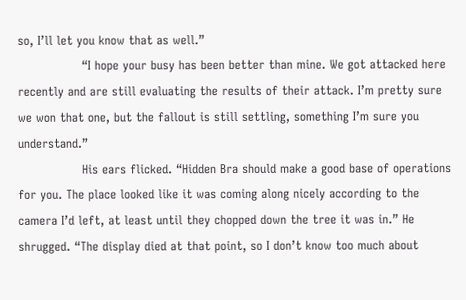so, I’ll let you know that as well.”
                “I hope your busy has been better than mine. We got attacked here recently and are still evaluating the results of their attack. I’m pretty sure we won that one, but the fallout is still settling, something I’m sure you understand.”
                His ears flicked. “Hidden Bra should make a good base of operations for you. The place looked like it was coming along nicely according to the camera I’d left, at least until they chopped down the tree it was in.” He shrugged. “The display died at that point, so I don’t know too much about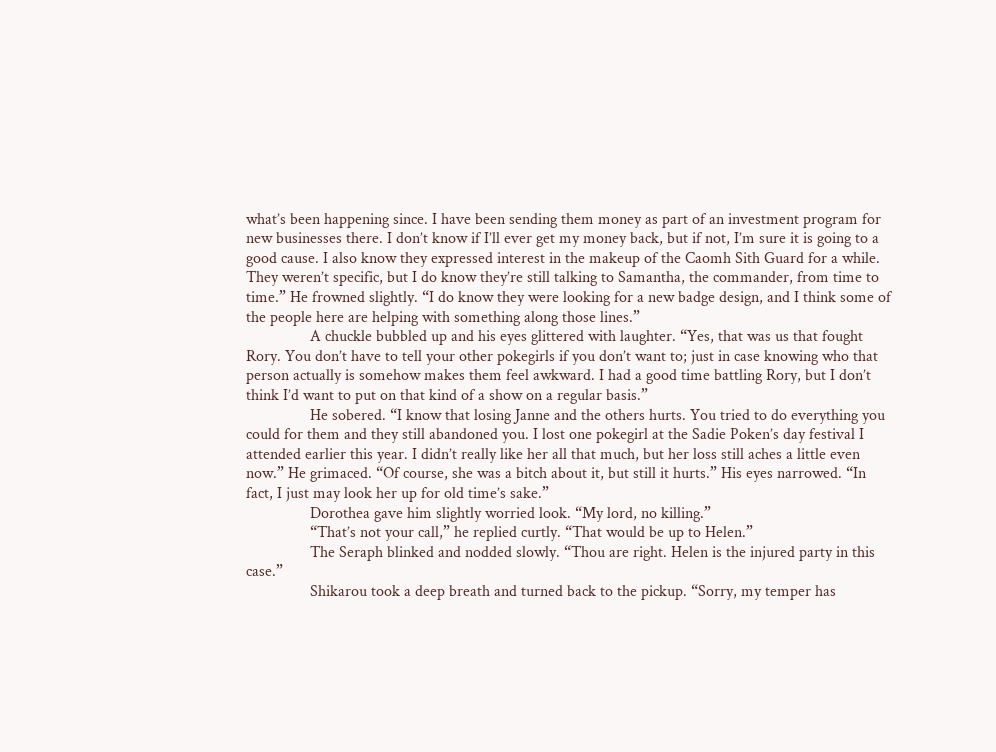what’s been happening since. I have been sending them money as part of an investment program for new businesses there. I don’t know if I’ll ever get my money back, but if not, I’m sure it is going to a good cause. I also know they expressed interest in the makeup of the Caomh Sith Guard for a while. They weren’t specific, but I do know they’re still talking to Samantha, the commander, from time to time.” He frowned slightly. “I do know they were looking for a new badge design, and I think some of the people here are helping with something along those lines.”
                A chuckle bubbled up and his eyes glittered with laughter. “Yes, that was us that fought Rory. You don’t have to tell your other pokegirls if you don’t want to; just in case knowing who that person actually is somehow makes them feel awkward. I had a good time battling Rory, but I don’t think I’d want to put on that kind of a show on a regular basis.”
                He sobered. “I know that losing Janne and the others hurts. You tried to do everything you could for them and they still abandoned you. I lost one pokegirl at the Sadie Poken’s day festival I attended earlier this year. I didn’t really like her all that much, but her loss still aches a little even now.” He grimaced. “Of course, she was a bitch about it, but still it hurts.” His eyes narrowed. “In fact, I just may look her up for old time’s sake.”
                Dorothea gave him slightly worried look. “My lord, no killing.”
                “That’s not your call,” he replied curtly. “That would be up to Helen.”
                The Seraph blinked and nodded slowly. “Thou are right. Helen is the injured party in this case.”
                Shikarou took a deep breath and turned back to the pickup. “Sorry, my temper has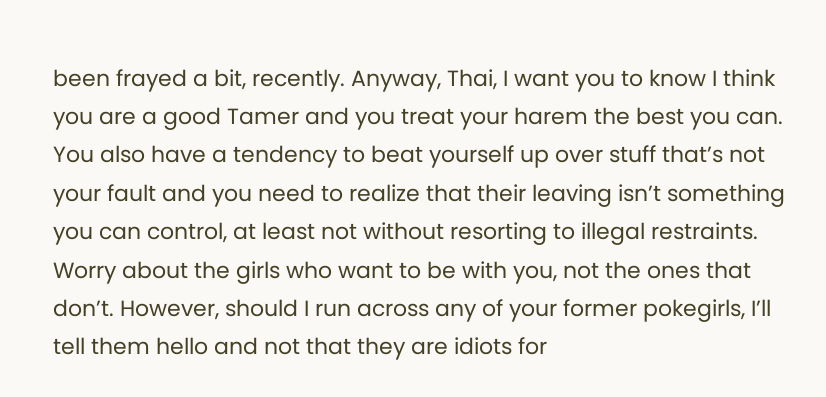been frayed a bit, recently. Anyway, Thai, I want you to know I think you are a good Tamer and you treat your harem the best you can. You also have a tendency to beat yourself up over stuff that’s not your fault and you need to realize that their leaving isn’t something you can control, at least not without resorting to illegal restraints. Worry about the girls who want to be with you, not the ones that don’t. However, should I run across any of your former pokegirls, I’ll tell them hello and not that they are idiots for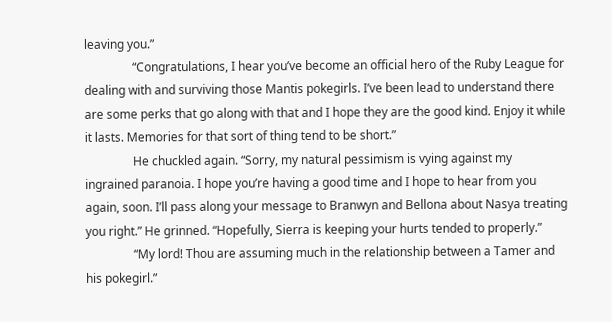leaving you.”
                “Congratulations, I hear you’ve become an official hero of the Ruby League for dealing with and surviving those Mantis pokegirls. I’ve been lead to understand there are some perks that go along with that and I hope they are the good kind. Enjoy it while it lasts. Memories for that sort of thing tend to be short.”
                He chuckled again. “Sorry, my natural pessimism is vying against my ingrained paranoia. I hope you’re having a good time and I hope to hear from you again, soon. I’ll pass along your message to Branwyn and Bellona about Nasya treating you right.” He grinned. “Hopefully, Sierra is keeping your hurts tended to properly.”
                “My lord! Thou are assuming much in the relationship between a Tamer and his pokegirl.”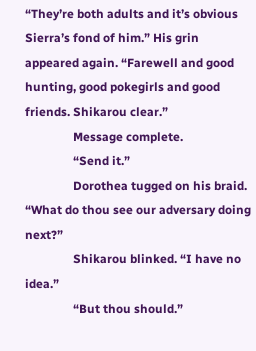“They’re both adults and it’s obvious Sierra’s fond of him.” His grin appeared again. “Farewell and good hunting, good pokegirls and good friends. Shikarou clear.”
                Message complete.
                “Send it.”
                Dorothea tugged on his braid. “What do thou see our adversary doing next?”
                Shikarou blinked. “I have no idea.”
                “But thou should.”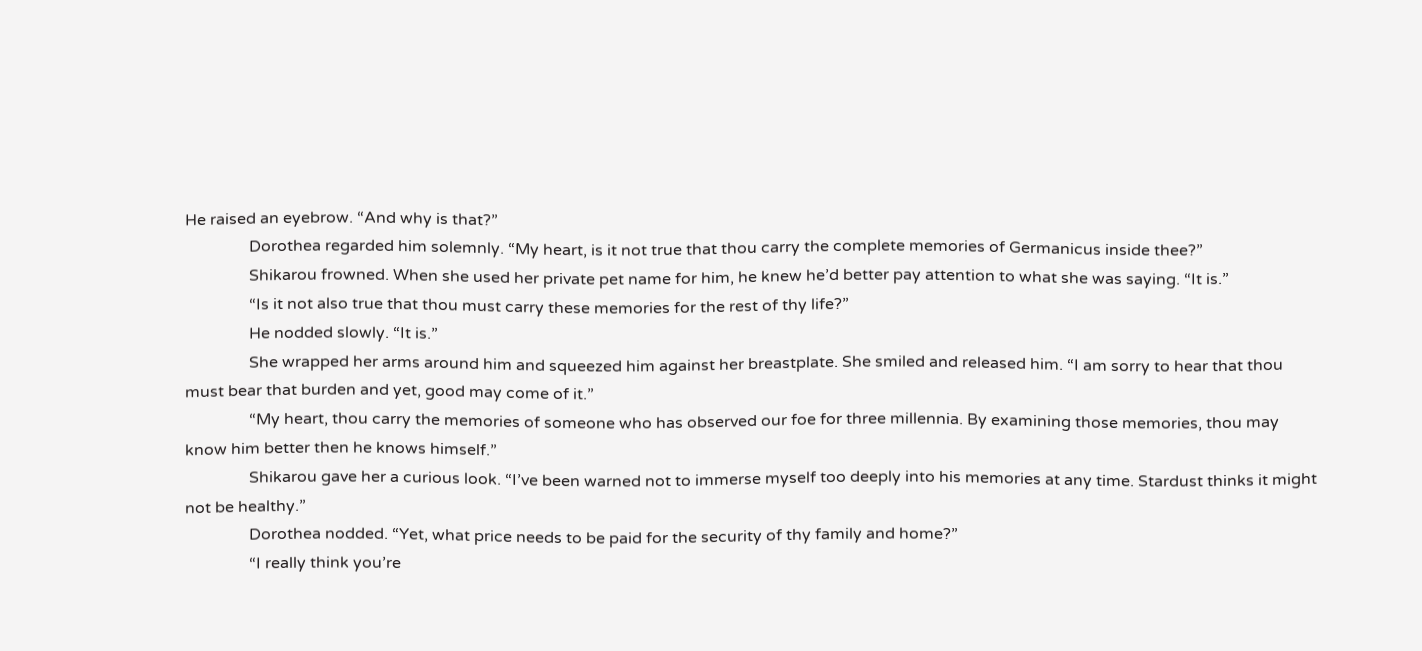He raised an eyebrow. “And why is that?”
                Dorothea regarded him solemnly. “My heart, is it not true that thou carry the complete memories of Germanicus inside thee?”
                Shikarou frowned. When she used her private pet name for him, he knew he’d better pay attention to what she was saying. “It is.”
                “Is it not also true that thou must carry these memories for the rest of thy life?”
                He nodded slowly. “It is.”
                She wrapped her arms around him and squeezed him against her breastplate. She smiled and released him. “I am sorry to hear that thou must bear that burden and yet, good may come of it.”
                “My heart, thou carry the memories of someone who has observed our foe for three millennia. By examining those memories, thou may know him better then he knows himself.”
                Shikarou gave her a curious look. “I’ve been warned not to immerse myself too deeply into his memories at any time. Stardust thinks it might not be healthy.”
                Dorothea nodded. “Yet, what price needs to be paid for the security of thy family and home?”
                “I really think you’re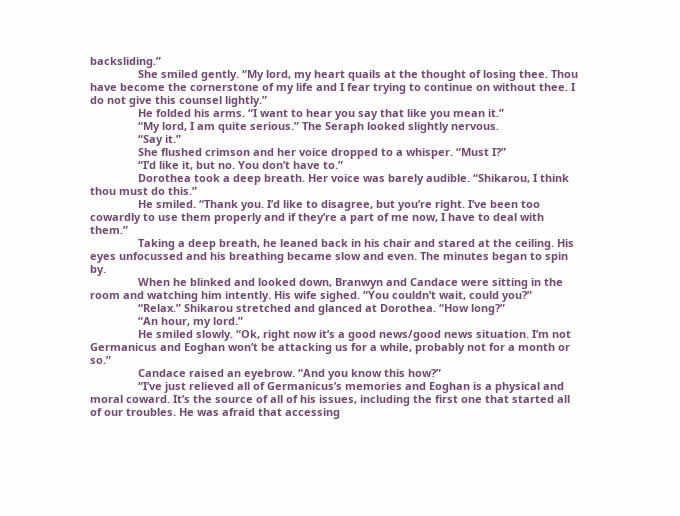backsliding.”
                She smiled gently. “My lord, my heart quails at the thought of losing thee. Thou have become the cornerstone of my life and I fear trying to continue on without thee. I do not give this counsel lightly.”
                He folded his arms. “I want to hear you say that like you mean it.”
                “My lord, I am quite serious.” The Seraph looked slightly nervous.
                “Say it.”
                She flushed crimson and her voice dropped to a whisper. “Must I?”
                “I’d like it, but no. You don’t have to.”
                Dorothea took a deep breath. Her voice was barely audible. “Shikarou, I think thou must do this.”
                He smiled. “Thank you. I’d like to disagree, but you’re right. I’ve been too cowardly to use them properly and if they’re a part of me now, I have to deal with them.”
                Taking a deep breath, he leaned back in his chair and stared at the ceiling. His eyes unfocussed and his breathing became slow and even. The minutes began to spin by.
                When he blinked and looked down, Branwyn and Candace were sitting in the room and watching him intently. His wife sighed. “You couldn’t wait, could you?”
                “Relax.” Shikarou stretched and glanced at Dorothea. “How long?”
                “An hour, my lord.”
                He smiled slowly. “Ok, right now it’s a good news/good news situation. I’m not Germanicus and Eoghan won’t be attacking us for a while, probably not for a month or so.”
                Candace raised an eyebrow. “And you know this how?”
                “I’ve just relieved all of Germanicus’s memories and Eoghan is a physical and moral coward. It’s the source of all of his issues, including the first one that started all of our troubles. He was afraid that accessing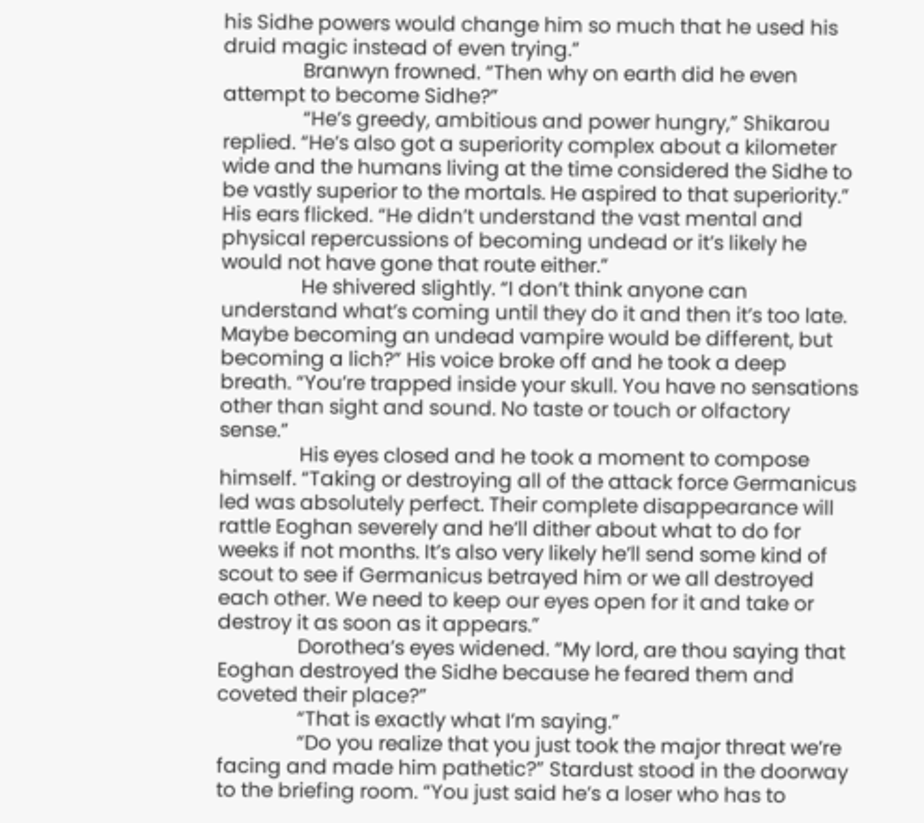his Sidhe powers would change him so much that he used his druid magic instead of even trying.”
                Branwyn frowned. “Then why on earth did he even attempt to become Sidhe?”
                “He’s greedy, ambitious and power hungry,” Shikarou replied. “He’s also got a superiority complex about a kilometer wide and the humans living at the time considered the Sidhe to be vastly superior to the mortals. He aspired to that superiority.” His ears flicked. “He didn’t understand the vast mental and physical repercussions of becoming undead or it’s likely he would not have gone that route either.”
                He shivered slightly. “I don’t think anyone can understand what’s coming until they do it and then it’s too late. Maybe becoming an undead vampire would be different, but becoming a lich?” His voice broke off and he took a deep breath. “You’re trapped inside your skull. You have no sensations other than sight and sound. No taste or touch or olfactory sense.”
                His eyes closed and he took a moment to compose himself. “Taking or destroying all of the attack force Germanicus led was absolutely perfect. Their complete disappearance will rattle Eoghan severely and he’ll dither about what to do for weeks if not months. It’s also very likely he’ll send some kind of scout to see if Germanicus betrayed him or we all destroyed each other. We need to keep our eyes open for it and take or destroy it as soon as it appears.”
                Dorothea’s eyes widened. “My lord, are thou saying that Eoghan destroyed the Sidhe because he feared them and coveted their place?”
                “That is exactly what I’m saying.”
                “Do you realize that you just took the major threat we’re facing and made him pathetic?” Stardust stood in the doorway to the briefing room. “You just said he’s a loser who has to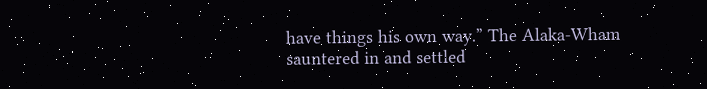have things his own way.” The Alaka-Wham sauntered in and settled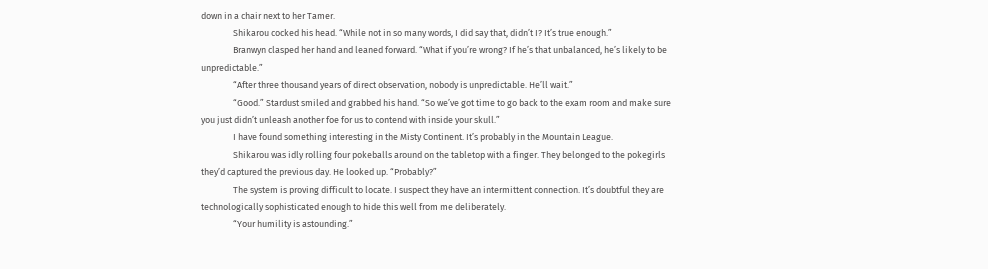down in a chair next to her Tamer.
                Shikarou cocked his head. “While not in so many words, I did say that, didn’t I? It’s true enough.”
                Branwyn clasped her hand and leaned forward. “What if you’re wrong? If he’s that unbalanced, he’s likely to be unpredictable.”
                “After three thousand years of direct observation, nobody is unpredictable. He’ll wait.”
                “Good.” Stardust smiled and grabbed his hand. “So we’ve got time to go back to the exam room and make sure you just didn’t unleash another foe for us to contend with inside your skull.”
                I have found something interesting in the Misty Continent. It’s probably in the Mountain League.
                Shikarou was idly rolling four pokeballs around on the tabletop with a finger. They belonged to the pokegirls they’d captured the previous day. He looked up. “Probably?”
                The system is proving difficult to locate. I suspect they have an intermittent connection. It’s doubtful they are technologically sophisticated enough to hide this well from me deliberately.
                “Your humility is astounding.”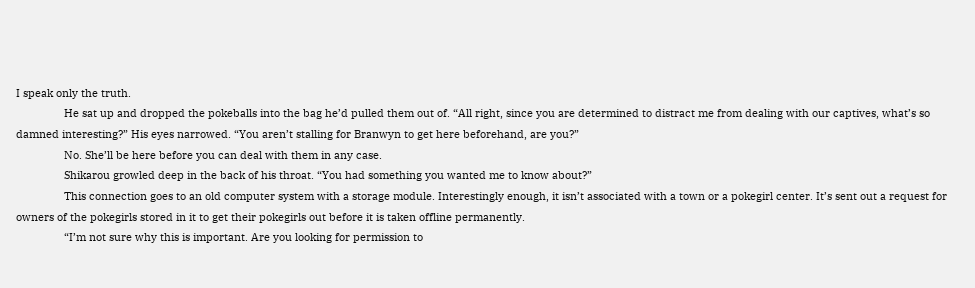I speak only the truth.
                He sat up and dropped the pokeballs into the bag he’d pulled them out of. “All right, since you are determined to distract me from dealing with our captives, what’s so damned interesting?” His eyes narrowed. “You aren’t stalling for Branwyn to get here beforehand, are you?”
                No. She’ll be here before you can deal with them in any case.
                Shikarou growled deep in the back of his throat. “You had something you wanted me to know about?”
                This connection goes to an old computer system with a storage module. Interestingly enough, it isn’t associated with a town or a pokegirl center. It’s sent out a request for owners of the pokegirls stored in it to get their pokegirls out before it is taken offline permanently.
                “I’m not sure why this is important. Are you looking for permission to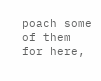poach some of them for here,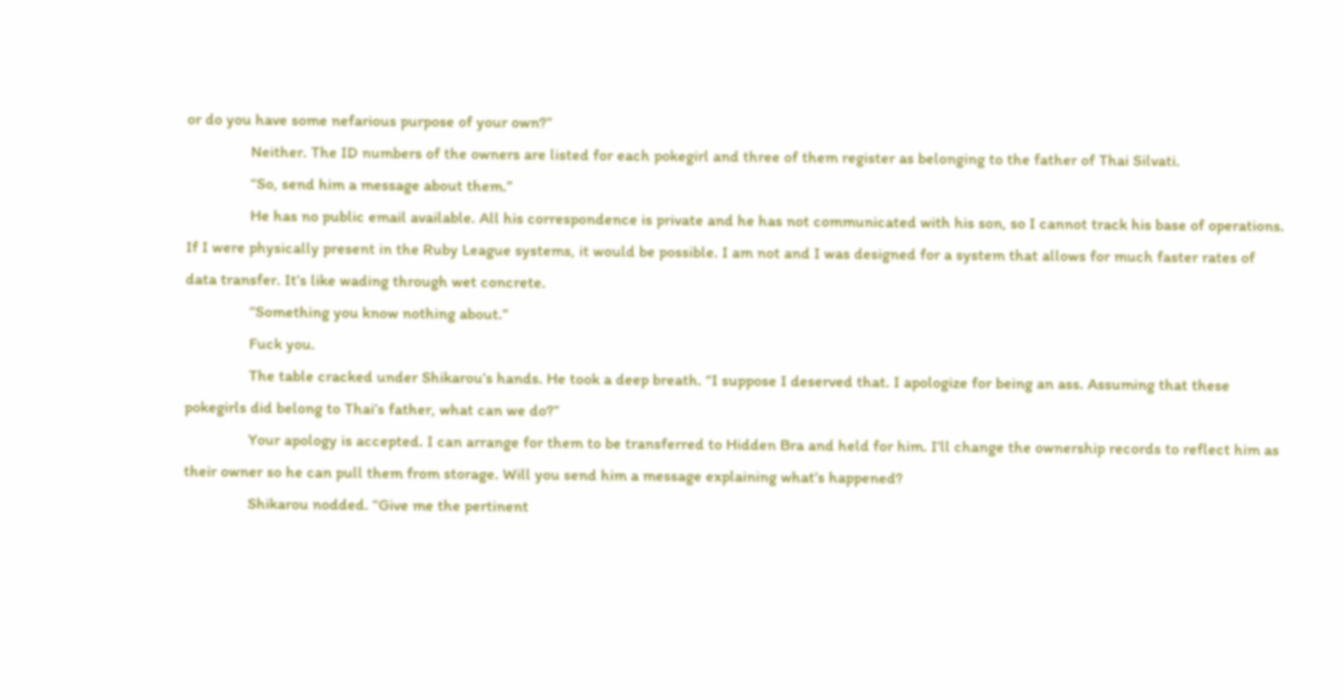or do you have some nefarious purpose of your own?”
                Neither. The ID numbers of the owners are listed for each pokegirl and three of them register as belonging to the father of Thai Silvati.
                “So, send him a message about them.”
                He has no public email available. All his correspondence is private and he has not communicated with his son, so I cannot track his base of operations. If I were physically present in the Ruby League systems, it would be possible. I am not and I was designed for a system that allows for much faster rates of data transfer. It’s like wading through wet concrete.
                “Something you know nothing about.”
                Fuck you.
                The table cracked under Shikarou’s hands. He took a deep breath. “I suppose I deserved that. I apologize for being an ass. Assuming that these pokegirls did belong to Thai’s father, what can we do?”
                Your apology is accepted. I can arrange for them to be transferred to Hidden Bra and held for him. I’ll change the ownership records to reflect him as their owner so he can pull them from storage. Will you send him a message explaining what’s happened?
                Shikarou nodded. “Give me the pertinent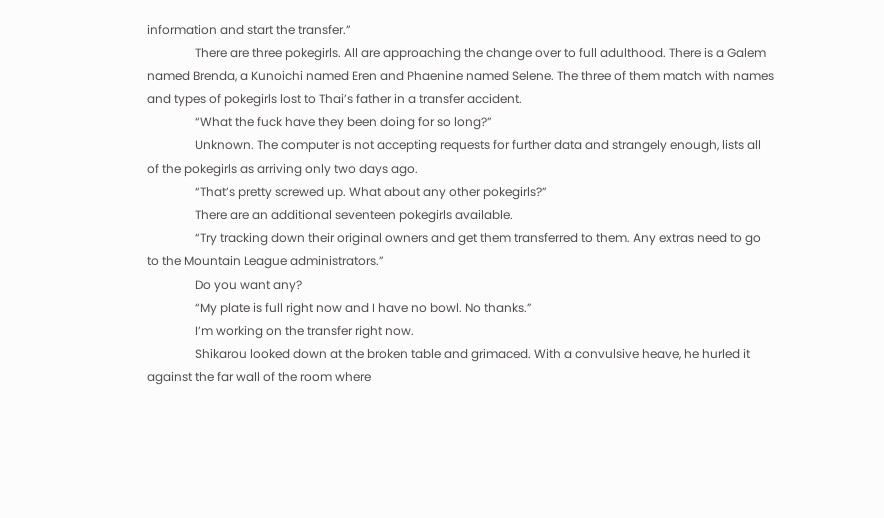information and start the transfer.”
                There are three pokegirls. All are approaching the change over to full adulthood. There is a Galem named Brenda, a Kunoichi named Eren and Phaenine named Selene. The three of them match with names and types of pokegirls lost to Thai’s father in a transfer accident.
                “What the fuck have they been doing for so long?”
                Unknown. The computer is not accepting requests for further data and strangely enough, lists all of the pokegirls as arriving only two days ago.
                “That’s pretty screwed up. What about any other pokegirls?”
                There are an additional seventeen pokegirls available.
                “Try tracking down their original owners and get them transferred to them. Any extras need to go to the Mountain League administrators.”
                Do you want any?
                “My plate is full right now and I have no bowl. No thanks.”
                I’m working on the transfer right now.
                Shikarou looked down at the broken table and grimaced. With a convulsive heave, he hurled it against the far wall of the room where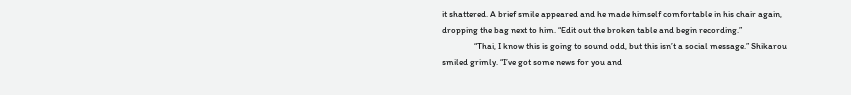it shattered. A brief smile appeared and he made himself comfortable in his chair again, dropping the bag next to him. “Edit out the broken table and begin recording.”
                “Thai, I know this is going to sound odd, but this isn’t a social message.” Shikarou smiled grimly. “I’ve got some news for you and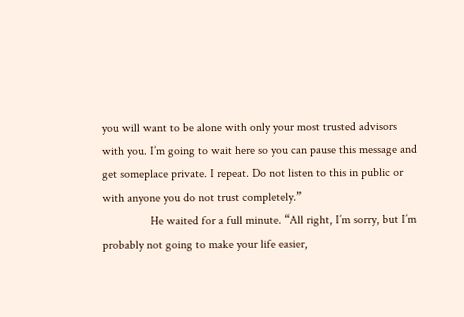you will want to be alone with only your most trusted advisors with you. I’m going to wait here so you can pause this message and get someplace private. I repeat. Do not listen to this in public or with anyone you do not trust completely.”
                He waited for a full minute. “All right, I’m sorry, but I’m probably not going to make your life easier,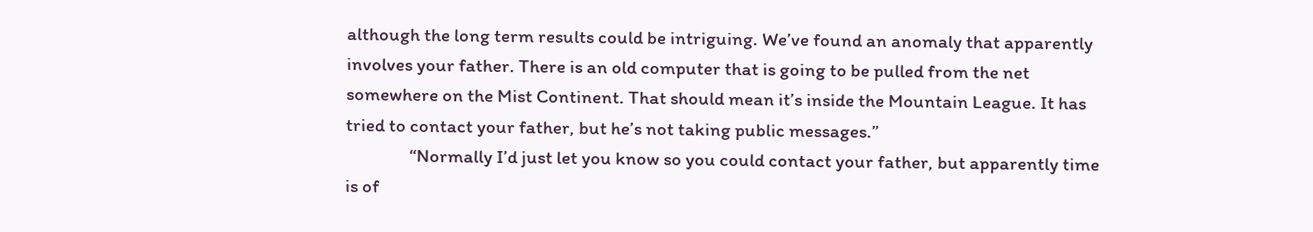although the long term results could be intriguing. We’ve found an anomaly that apparently involves your father. There is an old computer that is going to be pulled from the net somewhere on the Mist Continent. That should mean it’s inside the Mountain League. It has tried to contact your father, but he’s not taking public messages.”
                “Normally I’d just let you know so you could contact your father, but apparently time is of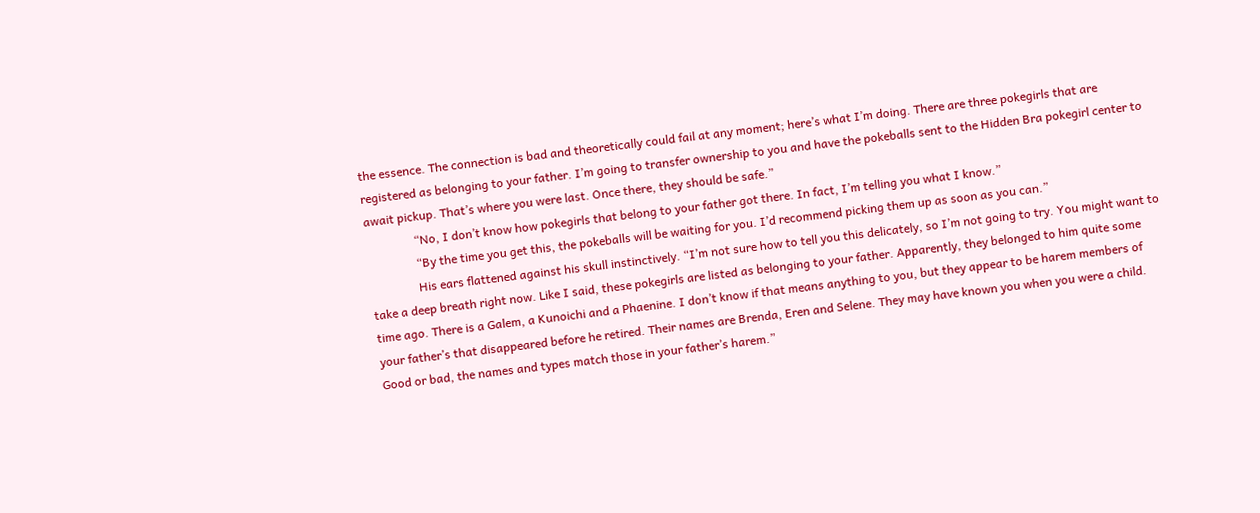the essence. The connection is bad and theoretically could fail at any moment; here’s what I’m doing. There are three pokegirls that are registered as belonging to your father. I’m going to transfer ownership to you and have the pokeballs sent to the Hidden Bra pokegirl center to await pickup. That’s where you were last. Once there, they should be safe.”
                “No, I don’t know how pokegirls that belong to your father got there. In fact, I’m telling you what I know.”
                “By the time you get this, the pokeballs will be waiting for you. I’d recommend picking them up as soon as you can.”
                His ears flattened against his skull instinctively. “I’m not sure how to tell you this delicately, so I’m not going to try. You might want to take a deep breath right now. Like I said, these pokegirls are listed as belonging to your father. Apparently, they belonged to him quite some time ago. There is a Galem, a Kunoichi and a Phaenine. I don’t know if that means anything to you, but they appear to be harem members of your father’s that disappeared before he retired. Their names are Brenda, Eren and Selene. They may have known you when you were a child. Good or bad, the names and types match those in your father’s harem.”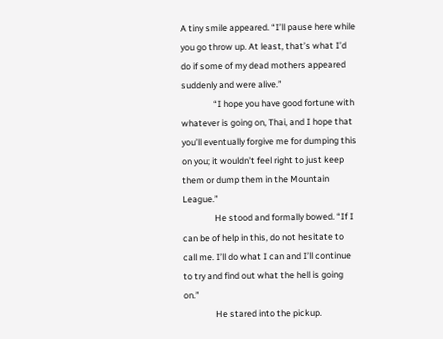A tiny smile appeared. “I’ll pause here while you go throw up. At least, that’s what I’d do if some of my dead mothers appeared suddenly and were alive.”
                “I hope you have good fortune with whatever is going on, Thai, and I hope that you’ll eventually forgive me for dumping this on you; it wouldn’t feel right to just keep them or dump them in the Mountain League.”
                He stood and formally bowed. “If I can be of help in this, do not hesitate to call me. I’ll do what I can and I’ll continue to try and find out what the hell is going on.”
                He stared into the pickup.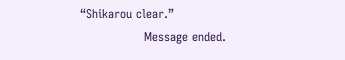“Shikarou clear.”
                Message ended.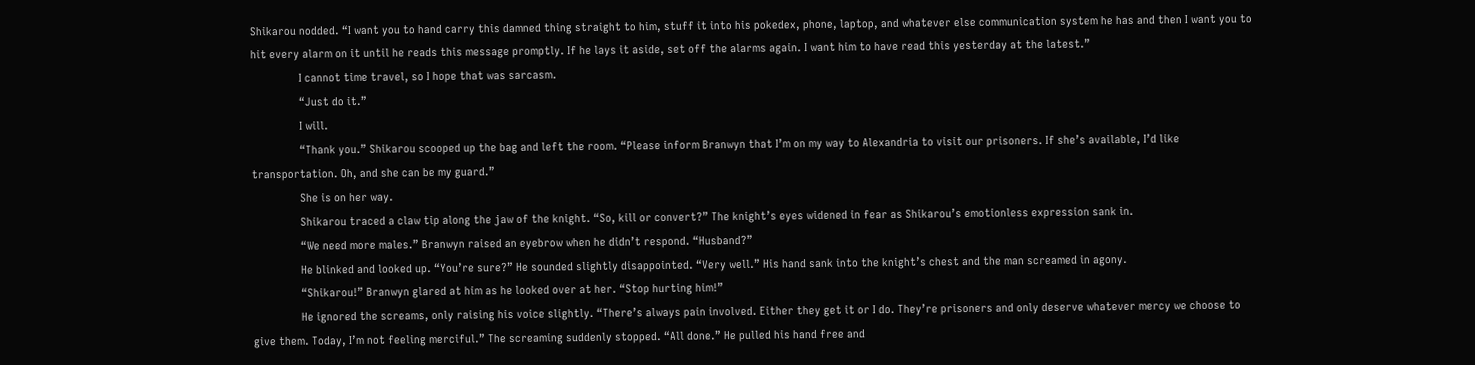Shikarou nodded. “I want you to hand carry this damned thing straight to him, stuff it into his pokedex, phone, laptop, and whatever else communication system he has and then I want you to hit every alarm on it until he reads this message promptly. If he lays it aside, set off the alarms again. I want him to have read this yesterday at the latest.”
                I cannot time travel, so I hope that was sarcasm.
                “Just do it.”
                I will.
                “Thank you.” Shikarou scooped up the bag and left the room. “Please inform Branwyn that I’m on my way to Alexandria to visit our prisoners. If she’s available, I’d like transportation. Oh, and she can be my guard.”
                She is on her way.
                Shikarou traced a claw tip along the jaw of the knight. “So, kill or convert?” The knight’s eyes widened in fear as Shikarou’s emotionless expression sank in.
                “We need more males.” Branwyn raised an eyebrow when he didn’t respond. “Husband?”
                He blinked and looked up. “You’re sure?” He sounded slightly disappointed. “Very well.” His hand sank into the knight’s chest and the man screamed in agony.
                “Shikarou!” Branwyn glared at him as he looked over at her. “Stop hurting him!”
                He ignored the screams, only raising his voice slightly. “There’s always pain involved. Either they get it or I do. They’re prisoners and only deserve whatever mercy we choose to give them. Today, I’m not feeling merciful.” The screaming suddenly stopped. “All done.” He pulled his hand free and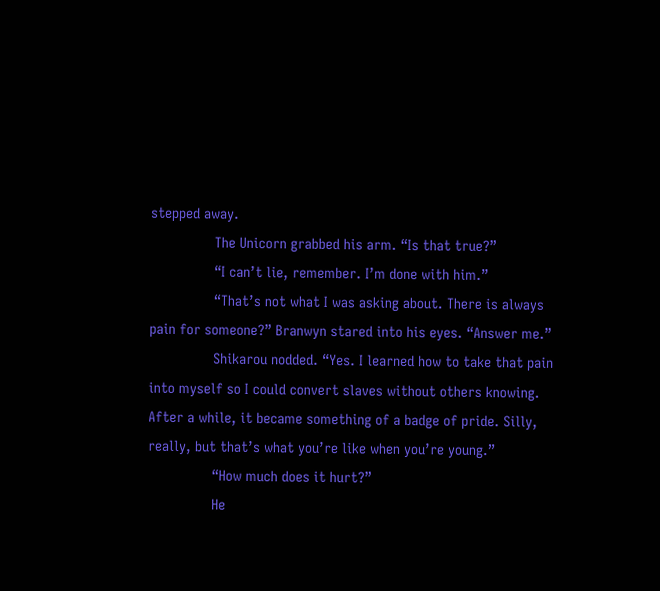stepped away.
                The Unicorn grabbed his arm. “Is that true?”
                “I can’t lie, remember. I’m done with him.”
                “That’s not what I was asking about. There is always pain for someone?” Branwyn stared into his eyes. “Answer me.”
                Shikarou nodded. “Yes. I learned how to take that pain into myself so I could convert slaves without others knowing. After a while, it became something of a badge of pride. Silly, really, but that’s what you’re like when you’re young.”
                “How much does it hurt?”
                He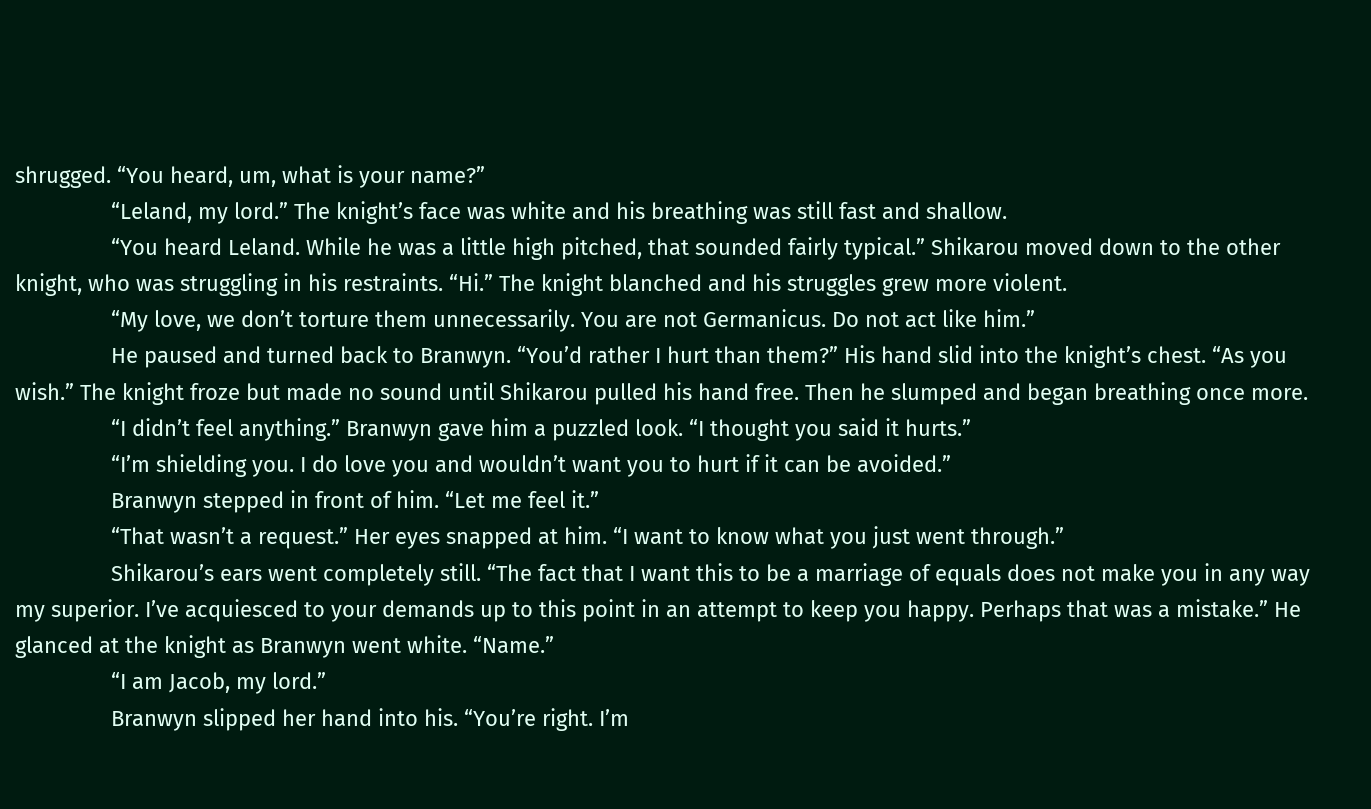shrugged. “You heard, um, what is your name?”
                “Leland, my lord.” The knight’s face was white and his breathing was still fast and shallow.
                “You heard Leland. While he was a little high pitched, that sounded fairly typical.” Shikarou moved down to the other knight, who was struggling in his restraints. “Hi.” The knight blanched and his struggles grew more violent.
                “My love, we don’t torture them unnecessarily. You are not Germanicus. Do not act like him.”
                He paused and turned back to Branwyn. “You’d rather I hurt than them?” His hand slid into the knight’s chest. “As you wish.” The knight froze but made no sound until Shikarou pulled his hand free. Then he slumped and began breathing once more.
                “I didn’t feel anything.” Branwyn gave him a puzzled look. “I thought you said it hurts.”
                “I’m shielding you. I do love you and wouldn’t want you to hurt if it can be avoided.”
                Branwyn stepped in front of him. “Let me feel it.”
                “That wasn’t a request.” Her eyes snapped at him. “I want to know what you just went through.”
                Shikarou’s ears went completely still. “The fact that I want this to be a marriage of equals does not make you in any way my superior. I’ve acquiesced to your demands up to this point in an attempt to keep you happy. Perhaps that was a mistake.” He glanced at the knight as Branwyn went white. “Name.”
                “I am Jacob, my lord.”
                Branwyn slipped her hand into his. “You’re right. I’m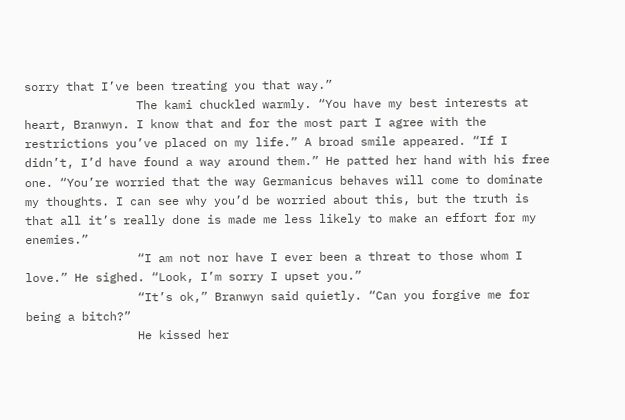sorry that I’ve been treating you that way.”
                The kami chuckled warmly. “You have my best interests at heart, Branwyn. I know that and for the most part I agree with the restrictions you’ve placed on my life.” A broad smile appeared. “If I didn’t, I’d have found a way around them.” He patted her hand with his free one. “You’re worried that the way Germanicus behaves will come to dominate my thoughts. I can see why you’d be worried about this, but the truth is that all it’s really done is made me less likely to make an effort for my enemies.”
                “I am not nor have I ever been a threat to those whom I love.” He sighed. “Look, I’m sorry I upset you.”
                “It’s ok,” Branwyn said quietly. “Can you forgive me for being a bitch?”
                He kissed her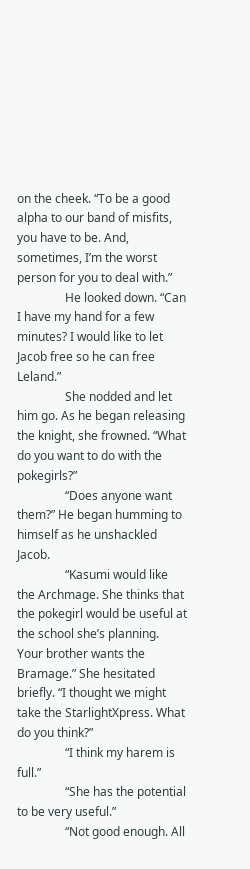on the cheek. “To be a good alpha to our band of misfits, you have to be. And, sometimes, I’m the worst person for you to deal with.”
                He looked down. “Can I have my hand for a few minutes? I would like to let Jacob free so he can free Leland.”
                She nodded and let him go. As he began releasing the knight, she frowned. “What do you want to do with the pokegirls?”
                “Does anyone want them?” He began humming to himself as he unshackled Jacob.
                “Kasumi would like the Archmage. She thinks that the pokegirl would be useful at the school she’s planning. Your brother wants the Bramage.” She hesitated briefly. “I thought we might take the StarlightXpress. What do you think?”
                “I think my harem is full.”
                “She has the potential to be very useful.”
                “Not good enough. All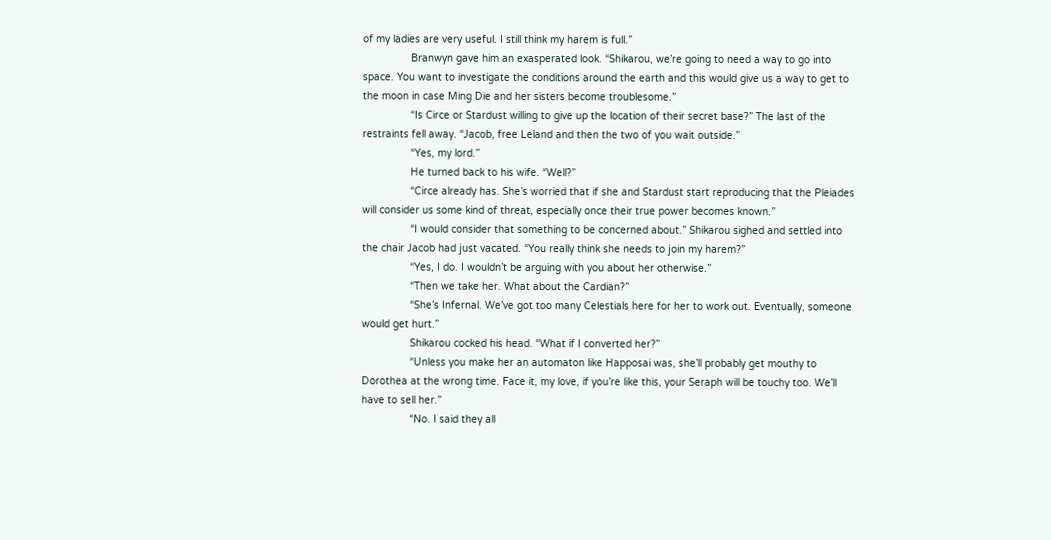of my ladies are very useful. I still think my harem is full.”
                Branwyn gave him an exasperated look. “Shikarou, we’re going to need a way to go into space. You want to investigate the conditions around the earth and this would give us a way to get to the moon in case Ming Die and her sisters become troublesome.”
                “Is Circe or Stardust willing to give up the location of their secret base?” The last of the restraints fell away. “Jacob, free Leland and then the two of you wait outside.”
                “Yes, my lord.”
                He turned back to his wife. “Well?”
                “Circe already has. She’s worried that if she and Stardust start reproducing that the Pleiades will consider us some kind of threat, especially once their true power becomes known.”
                “I would consider that something to be concerned about.” Shikarou sighed and settled into the chair Jacob had just vacated. “You really think she needs to join my harem?”
                “Yes, I do. I wouldn’t be arguing with you about her otherwise.”
                “Then we take her. What about the Cardian?”
                “She’s Infernal. We’ve got too many Celestials here for her to work out. Eventually, someone would get hurt.”
                Shikarou cocked his head. “What if I converted her?”
                “Unless you make her an automaton like Happosai was, she’ll probably get mouthy to Dorothea at the wrong time. Face it, my love, if you’re like this, your Seraph will be touchy too. We’ll have to sell her.”
                “No. I said they all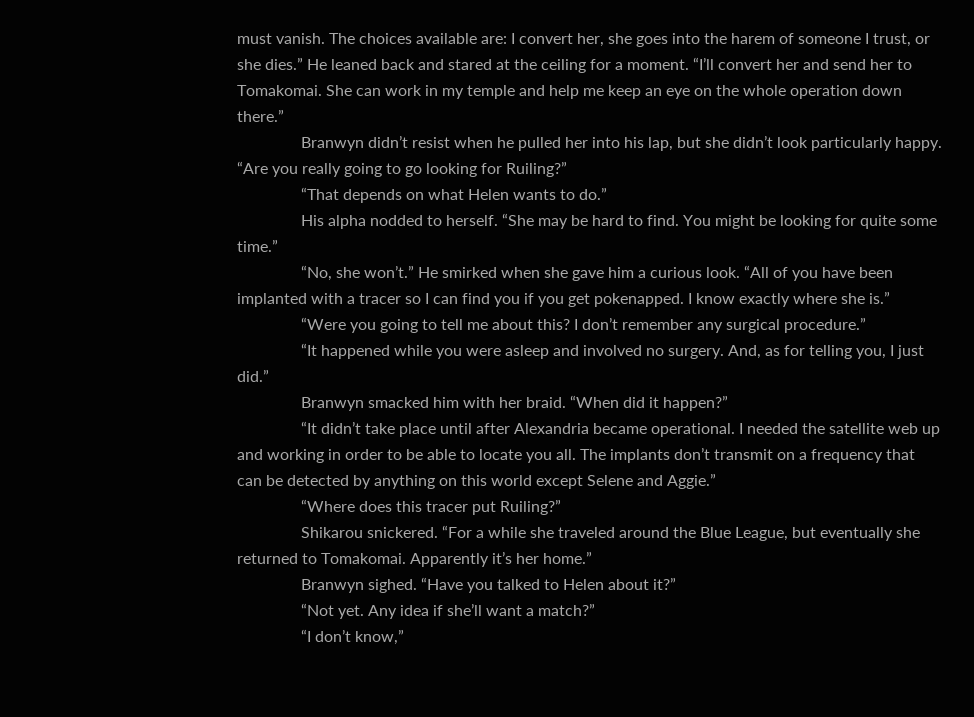must vanish. The choices available are: I convert her, she goes into the harem of someone I trust, or she dies.” He leaned back and stared at the ceiling for a moment. “I’ll convert her and send her to Tomakomai. She can work in my temple and help me keep an eye on the whole operation down there.”
                Branwyn didn’t resist when he pulled her into his lap, but she didn’t look particularly happy. “Are you really going to go looking for Ruiling?”
                “That depends on what Helen wants to do.”
                His alpha nodded to herself. “She may be hard to find. You might be looking for quite some time.”
                “No, she won’t.” He smirked when she gave him a curious look. “All of you have been implanted with a tracer so I can find you if you get pokenapped. I know exactly where she is.”
                “Were you going to tell me about this? I don’t remember any surgical procedure.”
                “It happened while you were asleep and involved no surgery. And, as for telling you, I just did.”
                Branwyn smacked him with her braid. “When did it happen?”
                “It didn’t take place until after Alexandria became operational. I needed the satellite web up and working in order to be able to locate you all. The implants don’t transmit on a frequency that can be detected by anything on this world except Selene and Aggie.”
                “Where does this tracer put Ruiling?”
                Shikarou snickered. “For a while she traveled around the Blue League, but eventually she returned to Tomakomai. Apparently it’s her home.”
                Branwyn sighed. “Have you talked to Helen about it?”
                “Not yet. Any idea if she’ll want a match?”
                “I don’t know,”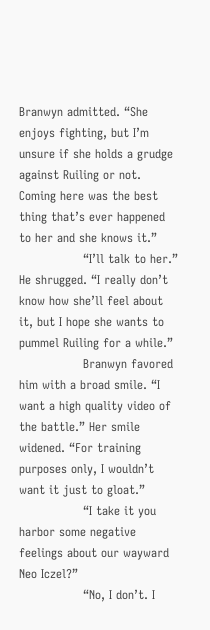Branwyn admitted. “She enjoys fighting, but I’m unsure if she holds a grudge against Ruiling or not. Coming here was the best thing that’s ever happened to her and she knows it.”
                “I’ll talk to her.” He shrugged. “I really don’t know how she’ll feel about it, but I hope she wants to pummel Ruiling for a while.”
                Branwyn favored him with a broad smile. “I want a high quality video of the battle.” Her smile widened. “For training purposes only, I wouldn’t want it just to gloat.”
                “I take it you harbor some negative feelings about our wayward Neo Iczel?”
                “No, I don’t. I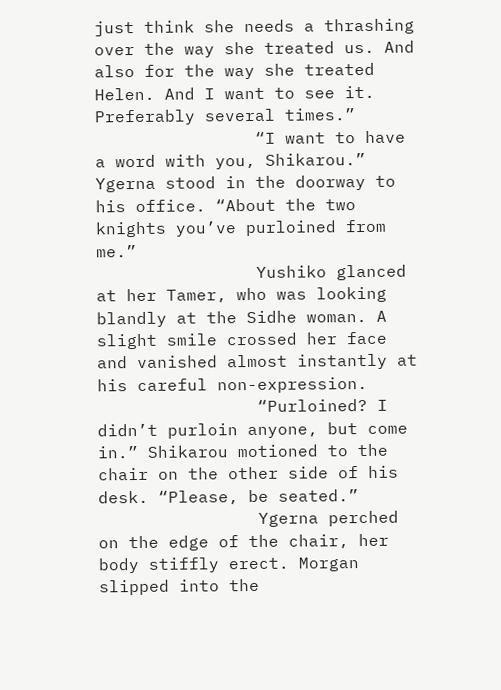just think she needs a thrashing over the way she treated us. And also for the way she treated Helen. And I want to see it. Preferably several times.”
                “I want to have a word with you, Shikarou.” Ygerna stood in the doorway to his office. “About the two knights you’ve purloined from me.”
                Yushiko glanced at her Tamer, who was looking blandly at the Sidhe woman. A slight smile crossed her face and vanished almost instantly at his careful non-expression.
                “Purloined? I didn’t purloin anyone, but come in.” Shikarou motioned to the chair on the other side of his desk. “Please, be seated.”
                Ygerna perched on the edge of the chair, her body stiffly erect. Morgan slipped into the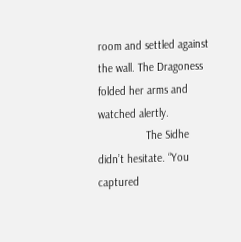room and settled against the wall. The Dragoness folded her arms and watched alertly.
                The Sidhe didn’t hesitate. “You captured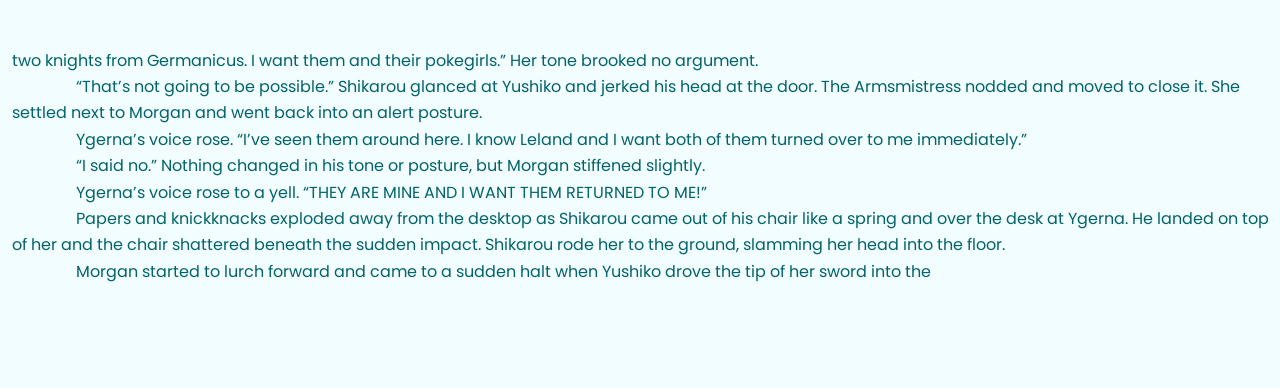two knights from Germanicus. I want them and their pokegirls.” Her tone brooked no argument.
                “That’s not going to be possible.” Shikarou glanced at Yushiko and jerked his head at the door. The Armsmistress nodded and moved to close it. She settled next to Morgan and went back into an alert posture.
                Ygerna’s voice rose. “I’ve seen them around here. I know Leland and I want both of them turned over to me immediately.”
                “I said no.” Nothing changed in his tone or posture, but Morgan stiffened slightly.
                Ygerna’s voice rose to a yell. “THEY ARE MINE AND I WANT THEM RETURNED TO ME!”
                Papers and knickknacks exploded away from the desktop as Shikarou came out of his chair like a spring and over the desk at Ygerna. He landed on top of her and the chair shattered beneath the sudden impact. Shikarou rode her to the ground, slamming her head into the floor.
                Morgan started to lurch forward and came to a sudden halt when Yushiko drove the tip of her sword into the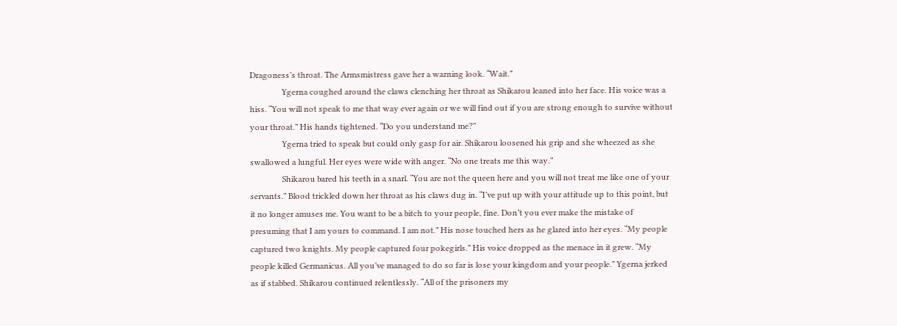Dragoness’s throat. The Armsmistress gave her a warning look. “Wait.”
                Ygerna coughed around the claws clenching her throat as Shikarou leaned into her face. His voice was a hiss. “You will not speak to me that way ever again or we will find out if you are strong enough to survive without your throat.” His hands tightened. “Do you understand me?”
                Ygerna tried to speak but could only gasp for air. Shikarou loosened his grip and she wheezed as she swallowed a lungful. Her eyes were wide with anger. “No one treats me this way.”
                Shikarou bared his teeth in a snarl. “You are not the queen here and you will not treat me like one of your servants.” Blood trickled down her throat as his claws dug in. “I’ve put up with your attitude up to this point, but it no longer amuses me. You want to be a bitch to your people, fine. Don’t you ever make the mistake of presuming that I am yours to command. I am not.” His nose touched hers as he glared into her eyes. “My people captured two knights. My people captured four pokegirls.” His voice dropped as the menace in it grew. “My people killed Germanicus. All you’ve managed to do so far is lose your kingdom and your people.” Ygerna jerked as if stabbed. Shikarou continued relentlessly. “All of the prisoners my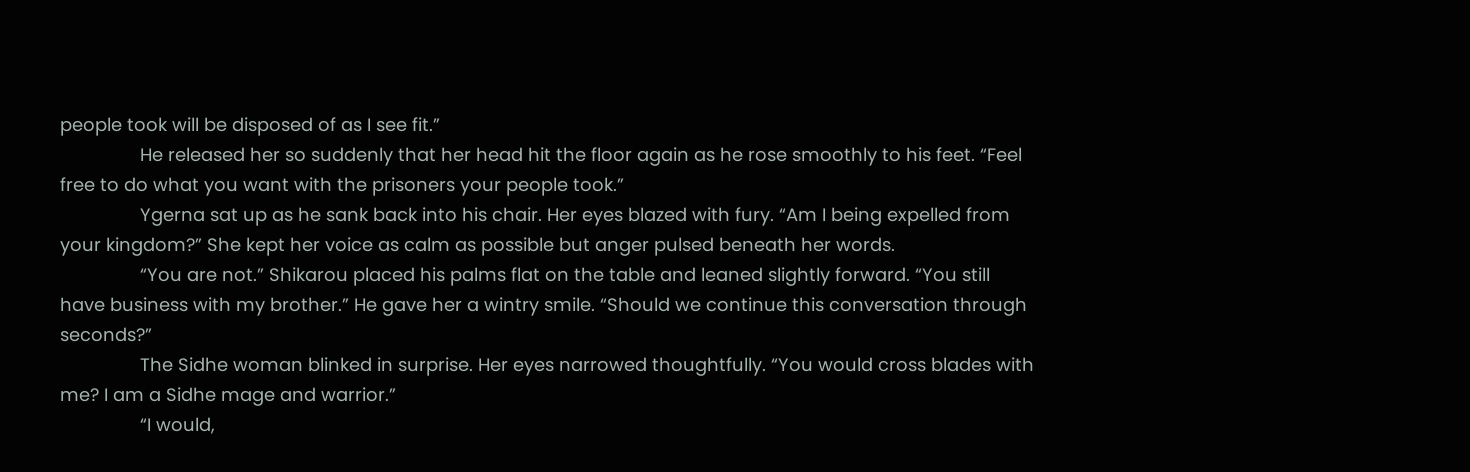people took will be disposed of as I see fit.”
                He released her so suddenly that her head hit the floor again as he rose smoothly to his feet. “Feel free to do what you want with the prisoners your people took.”
                Ygerna sat up as he sank back into his chair. Her eyes blazed with fury. “Am I being expelled from your kingdom?” She kept her voice as calm as possible but anger pulsed beneath her words.
                “You are not.” Shikarou placed his palms flat on the table and leaned slightly forward. “You still have business with my brother.” He gave her a wintry smile. “Should we continue this conversation through seconds?”
                The Sidhe woman blinked in surprise. Her eyes narrowed thoughtfully. “You would cross blades with me? I am a Sidhe mage and warrior.”
                “I would,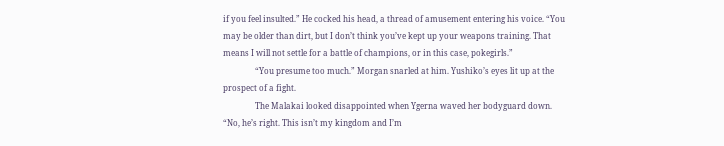if you feel insulted.” He cocked his head, a thread of amusement entering his voice. “You may be older than dirt, but I don’t think you’ve kept up your weapons training. That means I will not settle for a battle of champions, or in this case, pokegirls.”
                “You presume too much.” Morgan snarled at him. Yushiko’s eyes lit up at the prospect of a fight.
                The Malakai looked disappointed when Ygerna waved her bodyguard down. “No, he’s right. This isn’t my kingdom and I’m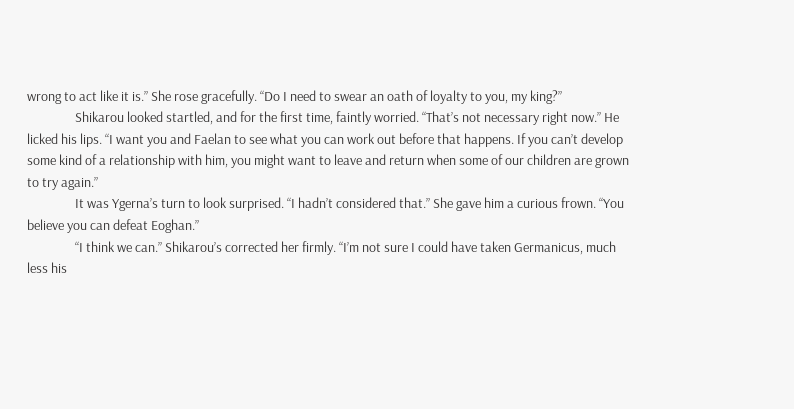wrong to act like it is.” She rose gracefully. “Do I need to swear an oath of loyalty to you, my king?”
                Shikarou looked startled, and for the first time, faintly worried. “That’s not necessary right now.” He licked his lips. “I want you and Faelan to see what you can work out before that happens. If you can’t develop some kind of a relationship with him, you might want to leave and return when some of our children are grown to try again.”
                It was Ygerna’s turn to look surprised. “I hadn’t considered that.” She gave him a curious frown. “You believe you can defeat Eoghan.”
                “I think we can.” Shikarou’s corrected her firmly. “I’m not sure I could have taken Germanicus, much less his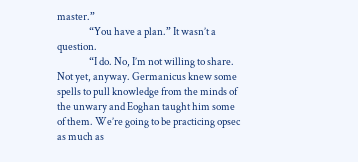master.”
                “You have a plan.” It wasn’t a question.
                “I do. No, I’m not willing to share. Not yet, anyway. Germanicus knew some spells to pull knowledge from the minds of the unwary and Eoghan taught him some of them. We’re going to be practicing opsec as much as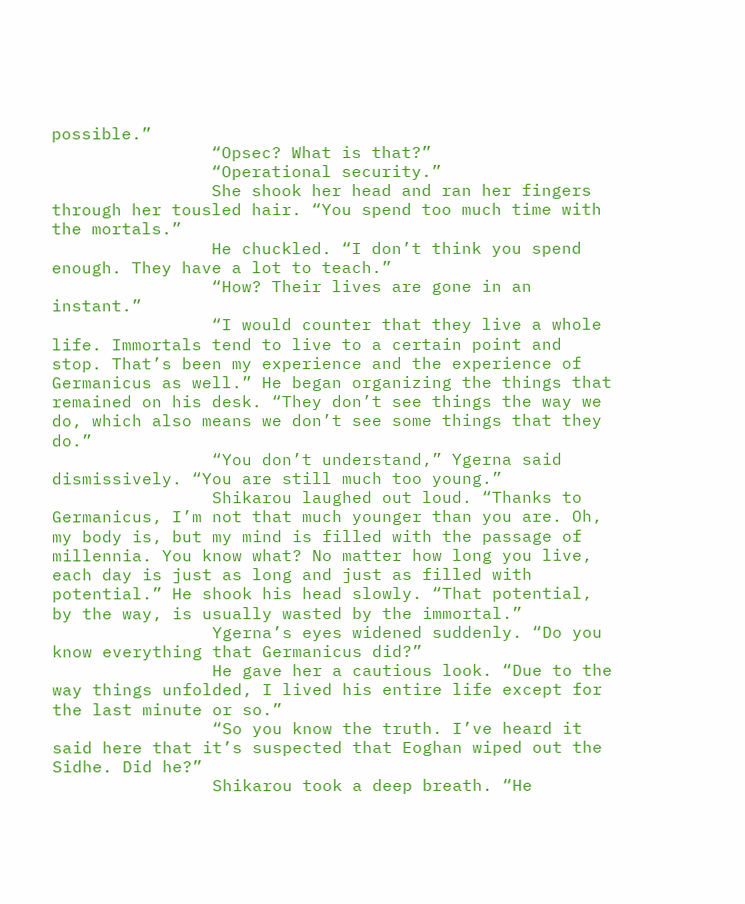possible.”
                “Opsec? What is that?”
                “Operational security.”
                She shook her head and ran her fingers through her tousled hair. “You spend too much time with the mortals.”
                He chuckled. “I don’t think you spend enough. They have a lot to teach.”
                “How? Their lives are gone in an instant.”
                “I would counter that they live a whole life. Immortals tend to live to a certain point and stop. That’s been my experience and the experience of Germanicus as well.” He began organizing the things that remained on his desk. “They don’t see things the way we do, which also means we don’t see some things that they do.”
                “You don’t understand,” Ygerna said dismissively. “You are still much too young.”
                Shikarou laughed out loud. “Thanks to Germanicus, I’m not that much younger than you are. Oh, my body is, but my mind is filled with the passage of millennia. You know what? No matter how long you live, each day is just as long and just as filled with potential.” He shook his head slowly. “That potential, by the way, is usually wasted by the immortal.”
                Ygerna’s eyes widened suddenly. “Do you know everything that Germanicus did?”
                He gave her a cautious look. “Due to the way things unfolded, I lived his entire life except for the last minute or so.”
                “So you know the truth. I’ve heard it said here that it’s suspected that Eoghan wiped out the Sidhe. Did he?”
                Shikarou took a deep breath. “He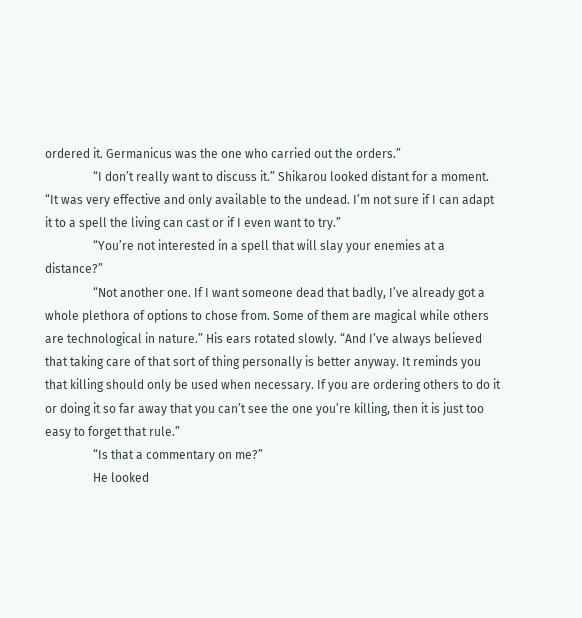ordered it. Germanicus was the one who carried out the orders.”
                “I don’t really want to discuss it.” Shikarou looked distant for a moment. “It was very effective and only available to the undead. I’m not sure if I can adapt it to a spell the living can cast or if I even want to try.”
                “You’re not interested in a spell that will slay your enemies at a distance?”
                “Not another one. If I want someone dead that badly, I’ve already got a whole plethora of options to chose from. Some of them are magical while others are technological in nature.” His ears rotated slowly. “And I’ve always believed that taking care of that sort of thing personally is better anyway. It reminds you that killing should only be used when necessary. If you are ordering others to do it or doing it so far away that you can’t see the one you’re killing, then it is just too easy to forget that rule.”
                “Is that a commentary on me?”
                He looked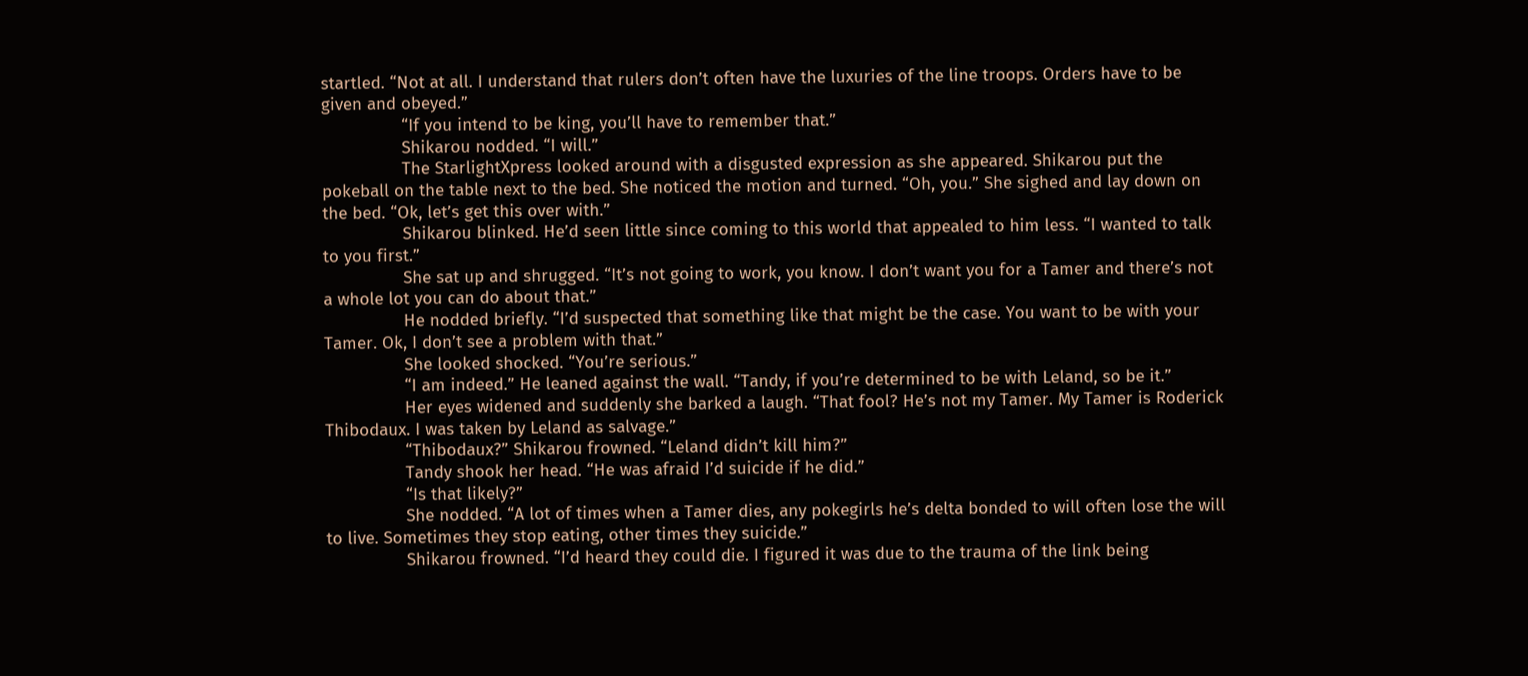startled. “Not at all. I understand that rulers don’t often have the luxuries of the line troops. Orders have to be given and obeyed.”
                “If you intend to be king, you’ll have to remember that.”
                Shikarou nodded. “I will.”
                The StarlightXpress looked around with a disgusted expression as she appeared. Shikarou put the pokeball on the table next to the bed. She noticed the motion and turned. “Oh, you.” She sighed and lay down on the bed. “Ok, let’s get this over with.”
                Shikarou blinked. He’d seen little since coming to this world that appealed to him less. “I wanted to talk to you first.”
                She sat up and shrugged. “It’s not going to work, you know. I don’t want you for a Tamer and there’s not a whole lot you can do about that.”
                He nodded briefly. “I’d suspected that something like that might be the case. You want to be with your Tamer. Ok, I don’t see a problem with that.”
                She looked shocked. “You’re serious.”
                “I am indeed.” He leaned against the wall. “Tandy, if you’re determined to be with Leland, so be it.”
                Her eyes widened and suddenly she barked a laugh. “That fool? He’s not my Tamer. My Tamer is Roderick Thibodaux. I was taken by Leland as salvage.”
                “Thibodaux?” Shikarou frowned. “Leland didn’t kill him?”
                Tandy shook her head. “He was afraid I’d suicide if he did.”
                “Is that likely?”
                She nodded. “A lot of times when a Tamer dies, any pokegirls he’s delta bonded to will often lose the will to live. Sometimes they stop eating, other times they suicide.”
                Shikarou frowned. “I’d heard they could die. I figured it was due to the trauma of the link being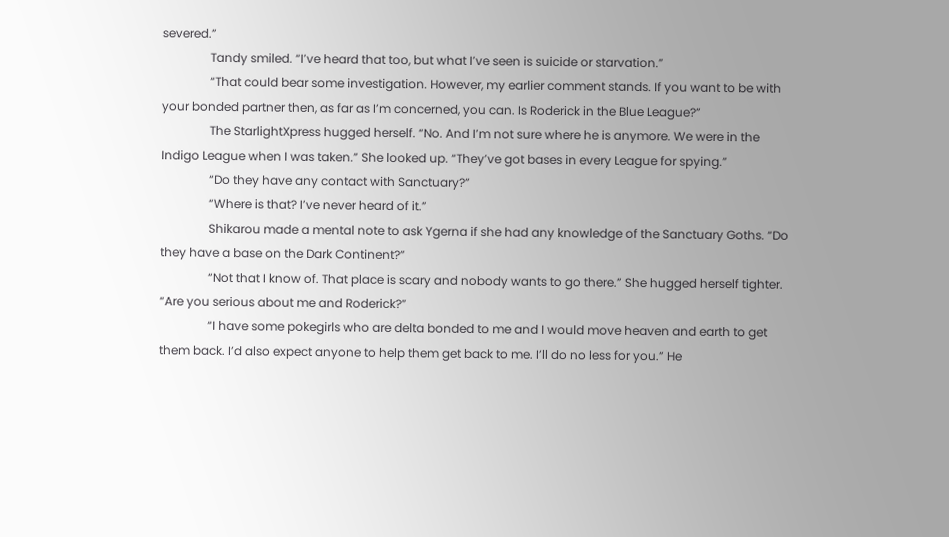severed.”
                Tandy smiled. “I’ve heard that too, but what I’ve seen is suicide or starvation.”
                “That could bear some investigation. However, my earlier comment stands. If you want to be with your bonded partner then, as far as I’m concerned, you can. Is Roderick in the Blue League?”
                The StarlightXpress hugged herself. “No. And I’m not sure where he is anymore. We were in the Indigo League when I was taken.” She looked up. “They’ve got bases in every League for spying.”
                “Do they have any contact with Sanctuary?”
                “Where is that? I’ve never heard of it.”
                Shikarou made a mental note to ask Ygerna if she had any knowledge of the Sanctuary Goths. “Do they have a base on the Dark Continent?”
                “Not that I know of. That place is scary and nobody wants to go there.” She hugged herself tighter. “Are you serious about me and Roderick?”
                “I have some pokegirls who are delta bonded to me and I would move heaven and earth to get them back. I’d also expect anyone to help them get back to me. I’ll do no less for you.” He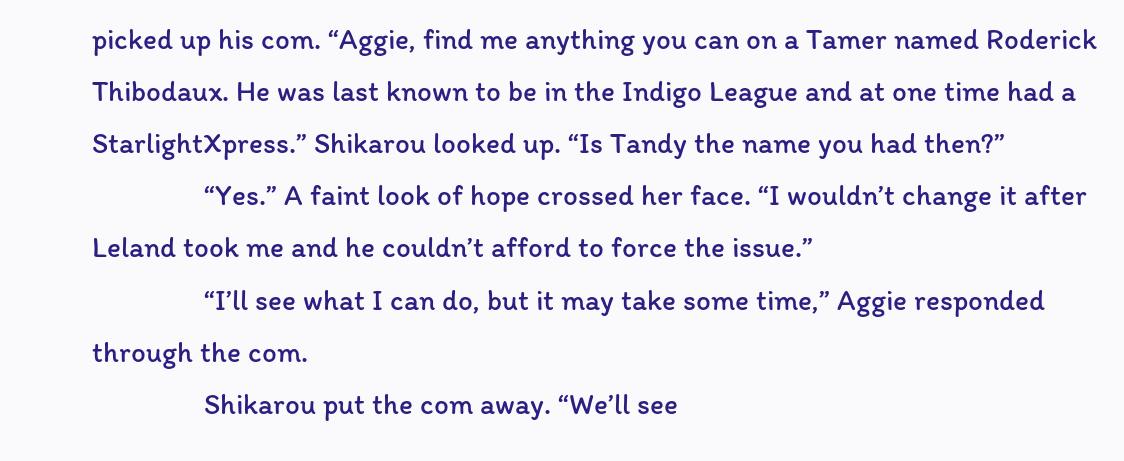picked up his com. “Aggie, find me anything you can on a Tamer named Roderick Thibodaux. He was last known to be in the Indigo League and at one time had a StarlightXpress.” Shikarou looked up. “Is Tandy the name you had then?”
                “Yes.” A faint look of hope crossed her face. “I wouldn’t change it after Leland took me and he couldn’t afford to force the issue.”
                “I’ll see what I can do, but it may take some time,” Aggie responded through the com.
                Shikarou put the com away. “We’ll see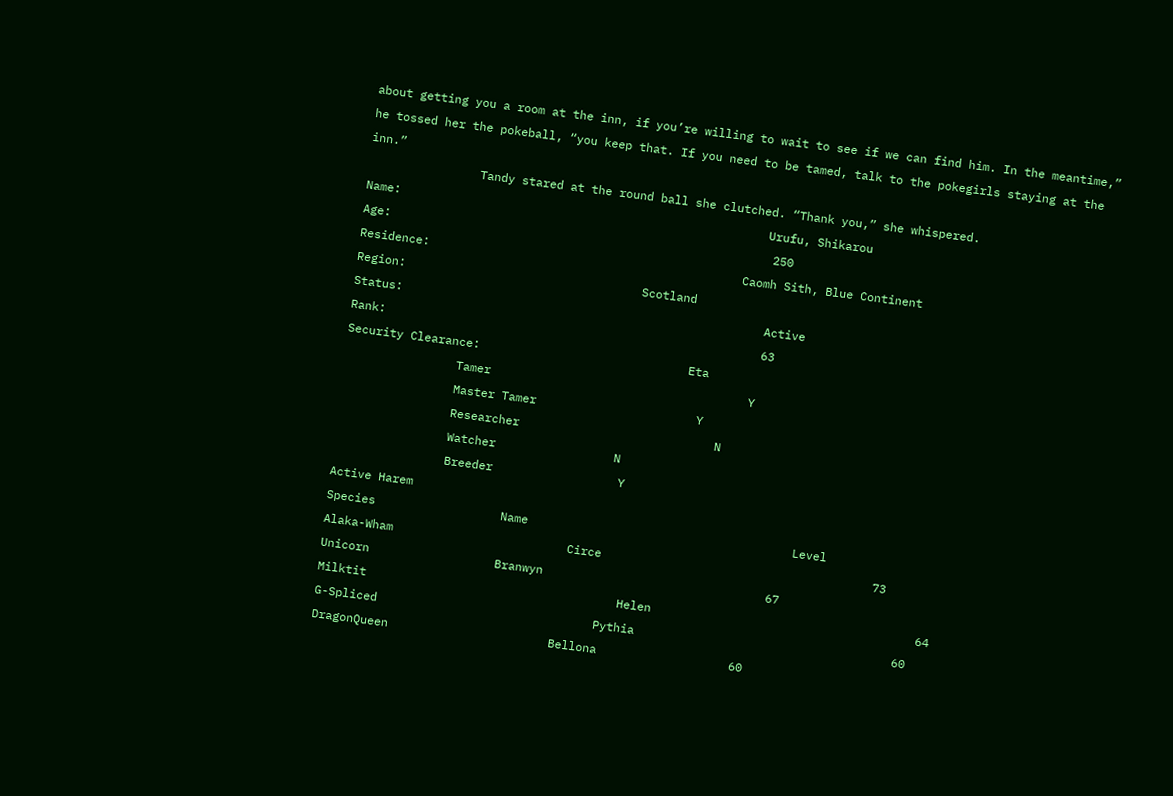about getting you a room at the inn, if you’re willing to wait to see if we can find him. In the meantime,” he tossed her the pokeball, “you keep that. If you need to be tamed, talk to the pokegirls staying at the inn.”
                Tandy stared at the round ball she clutched. “Thank you,” she whispered.
Name:                                                     Urufu, Shikarou
Age:                                                       250
Residence:                                             Caomh Sith, Blue Continent
Region:                                  Scotland
Status:                                                    Active
Rank:                                                      63
Security Clearance:                              Eta
                Tamer                                     Y
                Master Tamer                       Y
                Researcher                            N
                Watcher                 N
                Breeder                  Y
Active Harem
Species                  Name                                      Level
Alaka-Wham                         Circe                                       73
Unicorn                  Branwyn                                67
Milktit                                    Helen                                      64
G-Spliced                               Pythia                                     60
DragonQueen                       Bellona                   60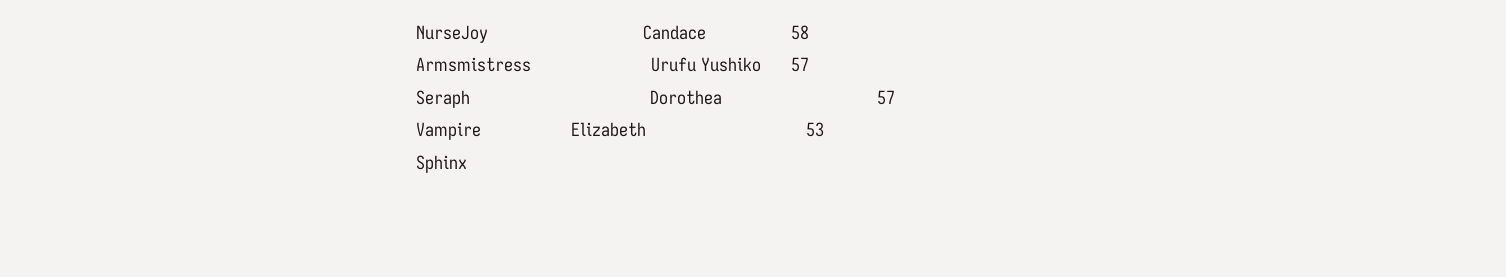NurseJoy                               Candace                 58
Armsmistress                        Urufu Yushiko      57
Seraph                                    Dorothea                               57
Vampire                  Elizabeth                                53
Sphinx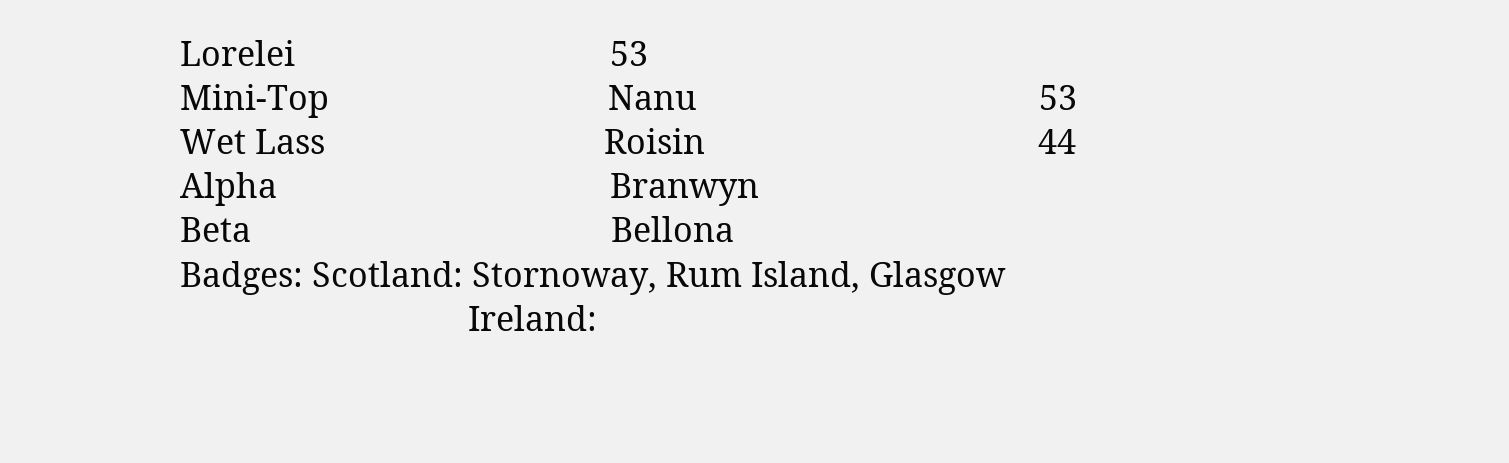Lorelei                                   53
Mini-Top                               Nanu                                      53
Wet Lass                               Roisin                                     44
Alpha                                     Branwyn
Beta                                        Bellona
Badges: Scotland: Stornoway, Rum Island, Glasgow
                                Ireland: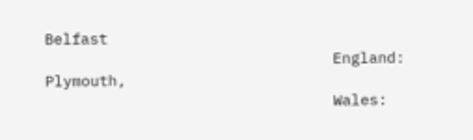Belfast
                                England: Plymouth,
                                Wales: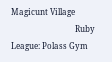Magicunt Village
                                Ruby League: Polass Gym